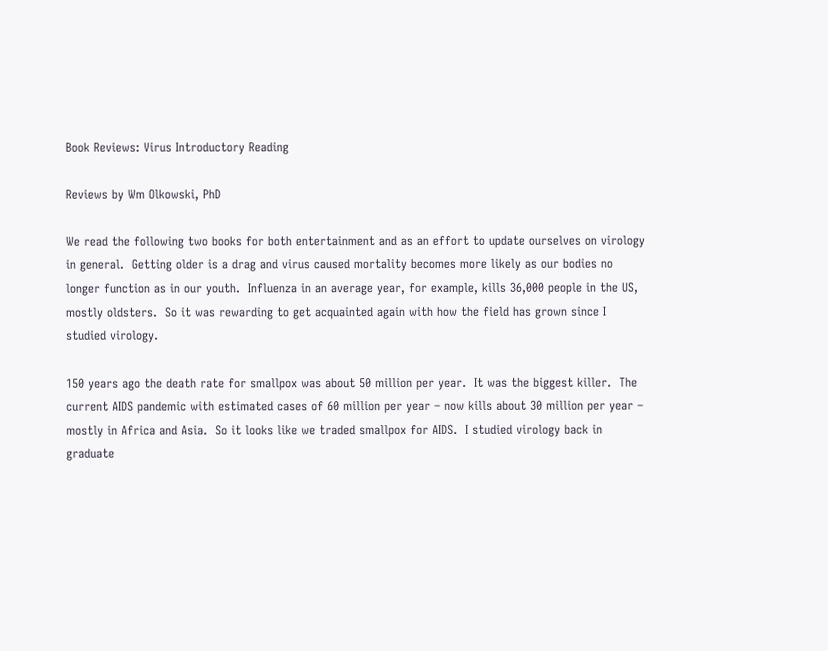Book Reviews: Virus Introductory Reading

Reviews by Wm Olkowski, PhD

We read the following two books for both entertainment and as an effort to update ourselves on virology in general.  Getting older is a drag and virus caused mortality becomes more likely as our bodies no longer function as in our youth.  Influenza in an average year, for example, kills 36,000 people in the US, mostly oldsters.  So it was rewarding to get acquainted again with how the field has grown since I studied virology.

150 years ago the death rate for smallpox was about 50 million per year.  It was the biggest killer.  The current AIDS pandemic with estimated cases of 60 million per year – now kills about 30 million per year – mostly in Africa and Asia.  So it looks like we traded smallpox for AIDS.  I studied virology back in graduate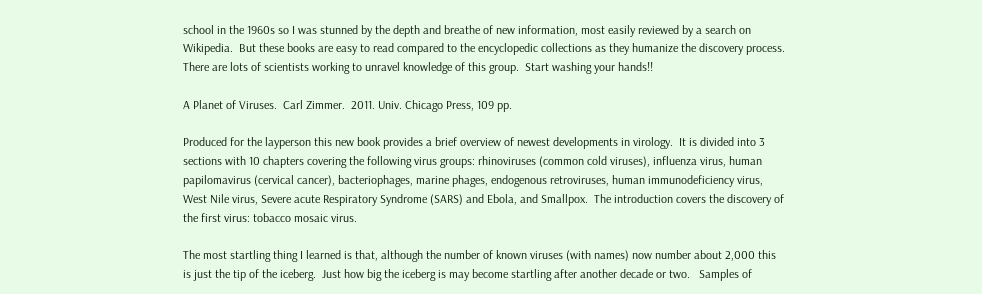school in the 1960s so I was stunned by the depth and breathe of new information, most easily reviewed by a search on Wikipedia.  But these books are easy to read compared to the encyclopedic collections as they humanize the discovery process.  There are lots of scientists working to unravel knowledge of this group.  Start washing your hands!!

A Planet of Viruses.  Carl Zimmer.  2011. Univ. Chicago Press, 109 pp.

Produced for the layperson this new book provides a brief overview of newest developments in virology.  It is divided into 3 sections with 10 chapters covering the following virus groups: rhinoviruses (common cold viruses), influenza virus, human papilomavirus (cervical cancer), bacteriophages, marine phages, endogenous retroviruses, human immunodeficiency virus, West Nile virus, Severe acute Respiratory Syndrome (SARS) and Ebola, and Smallpox.  The introduction covers the discovery of the first virus: tobacco mosaic virus.

The most startling thing I learned is that, although the number of known viruses (with names) now number about 2,000 this is just the tip of the iceberg.  Just how big the iceberg is may become startling after another decade or two.   Samples of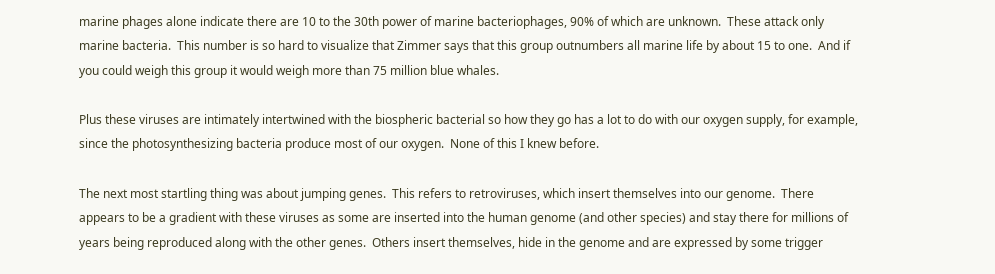marine phages alone indicate there are 10 to the 30th power of marine bacteriophages, 90% of which are unknown.  These attack only marine bacteria.  This number is so hard to visualize that Zimmer says that this group outnumbers all marine life by about 15 to one.  And if you could weigh this group it would weigh more than 75 million blue whales.

Plus these viruses are intimately intertwined with the biospheric bacterial so how they go has a lot to do with our oxygen supply, for example, since the photosynthesizing bacteria produce most of our oxygen.  None of this I knew before.

The next most startling thing was about jumping genes.  This refers to retroviruses, which insert themselves into our genome.  There appears to be a gradient with these viruses as some are inserted into the human genome (and other species) and stay there for millions of years being reproduced along with the other genes.  Others insert themselves, hide in the genome and are expressed by some trigger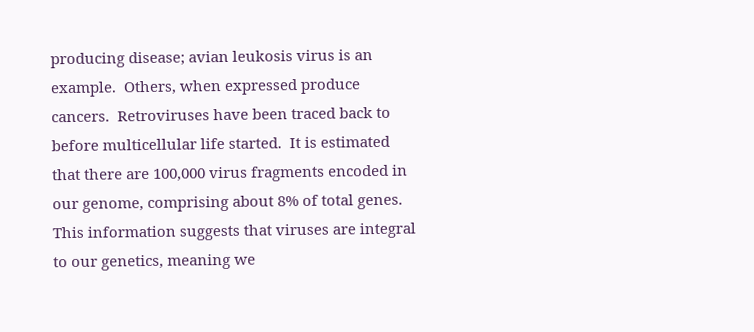producing disease; avian leukosis virus is an example.  Others, when expressed produce cancers.  Retroviruses have been traced back to before multicellular life started.  It is estimated that there are 100,000 virus fragments encoded in our genome, comprising about 8% of total genes.  This information suggests that viruses are integral to our genetics, meaning we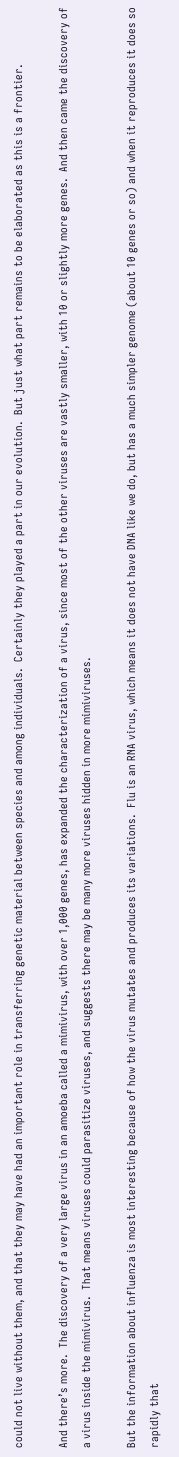could not live without them, and that they may have had an important role in transferring genetic material between species and among individuals.  Certainly they played a part in our evolution.  But just what part remains to be elaborated as this is a frontier.

And there’s more.  The discovery of a very large virus in an amoeba called a mimivirus, with over 1,000 genes, has expanded the characterization of a virus, since most of the other viruses are vastly smaller, with 10 or slightly more genes.  And then came the discovery of a virus inside the mimivirus.  That means viruses could parasitize viruses, and suggests there may be many more viruses hidden in more mimiviruses.

But the information about influenza is most interesting because of how the virus mutates and produces its variations.  Flu is an RNA virus, which means it does not have DNA like we do, but has a much simpler genome (about 10 genes or so) and when it reproduces it does so rapidly that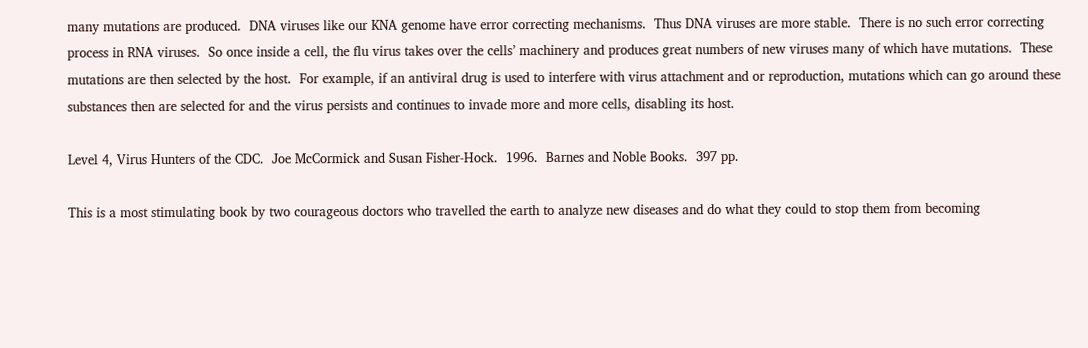many mutations are produced.  DNA viruses like our KNA genome have error correcting mechanisms.  Thus DNA viruses are more stable.  There is no such error correcting process in RNA viruses.  So once inside a cell, the flu virus takes over the cells’ machinery and produces great numbers of new viruses many of which have mutations.  These mutations are then selected by the host.  For example, if an antiviral drug is used to interfere with virus attachment and or reproduction, mutations which can go around these substances then are selected for and the virus persists and continues to invade more and more cells, disabling its host.

Level 4, Virus Hunters of the CDC.  Joe McCormick and Susan Fisher-Hock.  1996.  Barnes and Noble Books.  397 pp.

This is a most stimulating book by two courageous doctors who travelled the earth to analyze new diseases and do what they could to stop them from becoming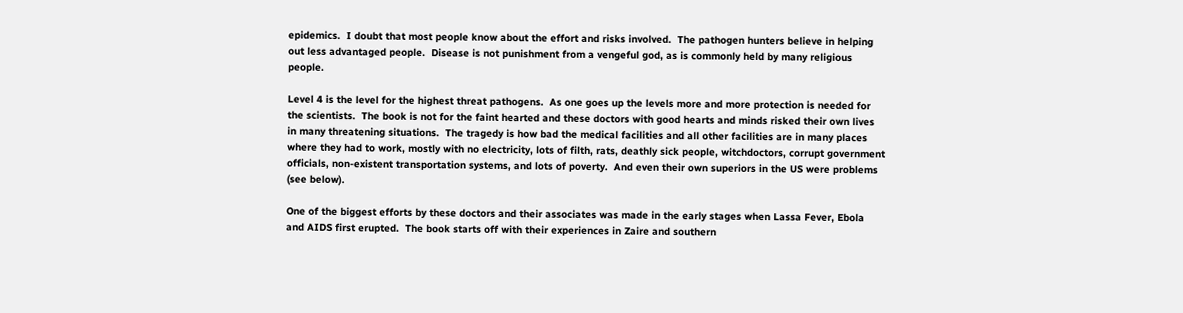epidemics.  I doubt that most people know about the effort and risks involved.  The pathogen hunters believe in helping out less advantaged people.  Disease is not punishment from a vengeful god, as is commonly held by many religious people.

Level 4 is the level for the highest threat pathogens.  As one goes up the levels more and more protection is needed for the scientists.  The book is not for the faint hearted and these doctors with good hearts and minds risked their own lives in many threatening situations.  The tragedy is how bad the medical facilities and all other facilities are in many places where they had to work, mostly with no electricity, lots of filth, rats, deathly sick people, witchdoctors, corrupt government officials, non-existent transportation systems, and lots of poverty.  And even their own superiors in the US were problems (see below).

One of the biggest efforts by these doctors and their associates was made in the early stages when Lassa Fever, Ebola and AIDS first erupted.  The book starts off with their experiences in Zaire and southern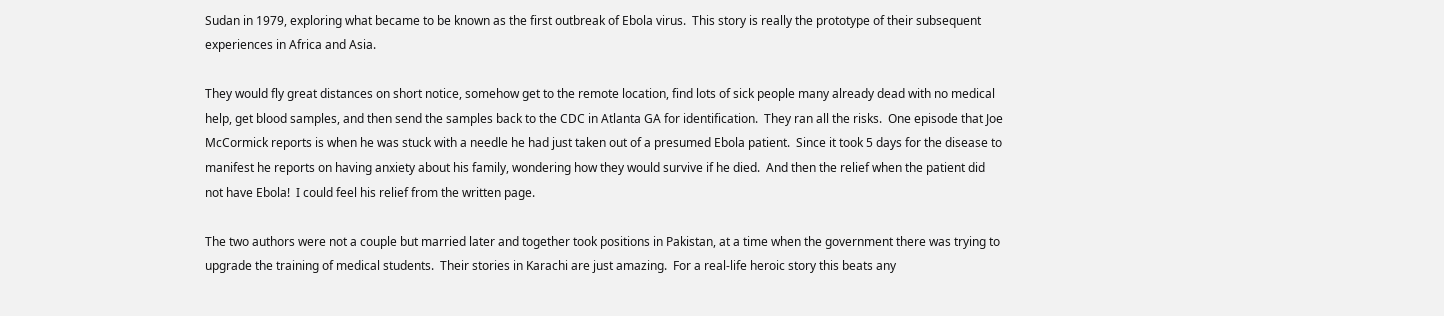Sudan in 1979, exploring what became to be known as the first outbreak of Ebola virus.  This story is really the prototype of their subsequent experiences in Africa and Asia.

They would fly great distances on short notice, somehow get to the remote location, find lots of sick people many already dead with no medical help, get blood samples, and then send the samples back to the CDC in Atlanta GA for identification.  They ran all the risks.  One episode that Joe McCormick reports is when he was stuck with a needle he had just taken out of a presumed Ebola patient.  Since it took 5 days for the disease to manifest he reports on having anxiety about his family, wondering how they would survive if he died.  And then the relief when the patient did not have Ebola!  I could feel his relief from the written page.

The two authors were not a couple but married later and together took positions in Pakistan, at a time when the government there was trying to upgrade the training of medical students.  Their stories in Karachi are just amazing.  For a real-life heroic story this beats any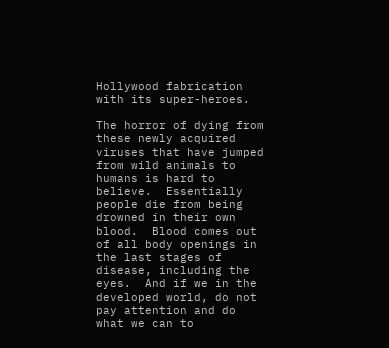Hollywood fabrication with its super-heroes.

The horror of dying from these newly acquired viruses that have jumped from wild animals to humans is hard to believe.  Essentially people die from being drowned in their own blood.  Blood comes out of all body openings in the last stages of disease, including the eyes.  And if we in the developed world, do not pay attention and do what we can to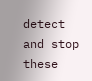detect and stop these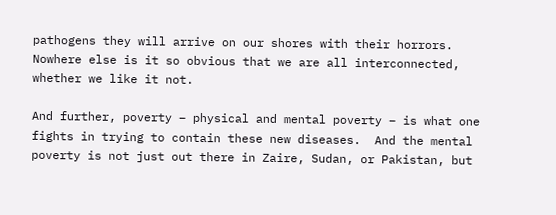pathogens they will arrive on our shores with their horrors.  Nowhere else is it so obvious that we are all interconnected, whether we like it not.

And further, poverty – physical and mental poverty – is what one fights in trying to contain these new diseases.  And the mental poverty is not just out there in Zaire, Sudan, or Pakistan, but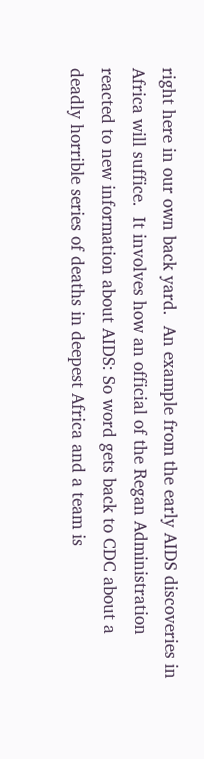right here in our own back yard.  An example from the early AIDS discoveries in Africa will suffice.  It involves how an official of the Regan Administration reacted to new information about AIDS: So word gets back to CDC about a deadly horrible series of deaths in deepest Africa and a team is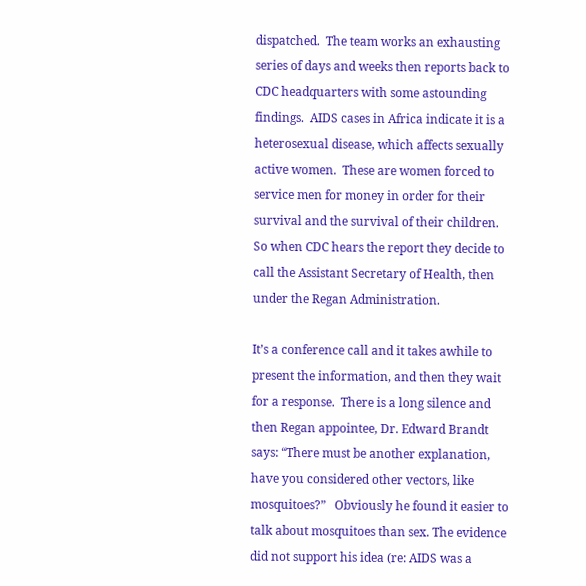dispatched.  The team works an exhausting series of days and weeks then reports back to CDC headquarters with some astounding findings.  AIDS cases in Africa indicate it is a heterosexual disease, which affects sexually active women.  These are women forced to service men for money in order for their survival and the survival of their children.  So when CDC hears the report they decide to call the Assistant Secretary of Health, then under the Regan Administration.

It’s a conference call and it takes awhile to present the information, and then they wait for a response.  There is a long silence and then Regan appointee, Dr. Edward Brandt says: “There must be another explanation, have you considered other vectors, like mosquitoes?”   Obviously he found it easier to talk about mosquitoes than sex. The evidence did not support his idea (re: AIDS was a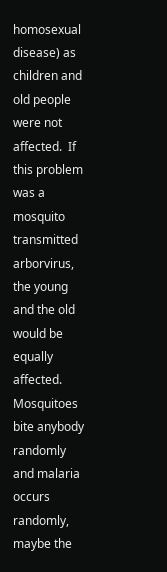homosexual disease) as children and old people were not affected.  If this problem was a mosquito transmitted arborvirus, the young and the old would be equally affected.  Mosquitoes bite anybody randomly and malaria occurs randomly, maybe the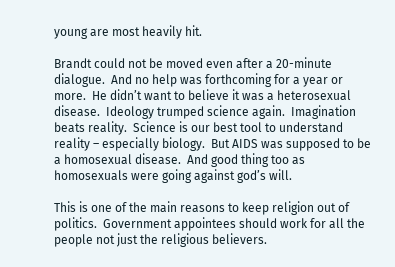young are most heavily hit.

Brandt could not be moved even after a 20-minute dialogue.  And no help was forthcoming for a year or more.  He didn’t want to believe it was a heterosexual disease.  Ideology trumped science again.  Imagination beats reality.  Science is our best tool to understand reality – especially biology.  But AIDS was supposed to be a homosexual disease.  And good thing too as homosexuals were going against god’s will.

This is one of the main reasons to keep religion out of politics.  Government appointees should work for all the people not just the religious believers.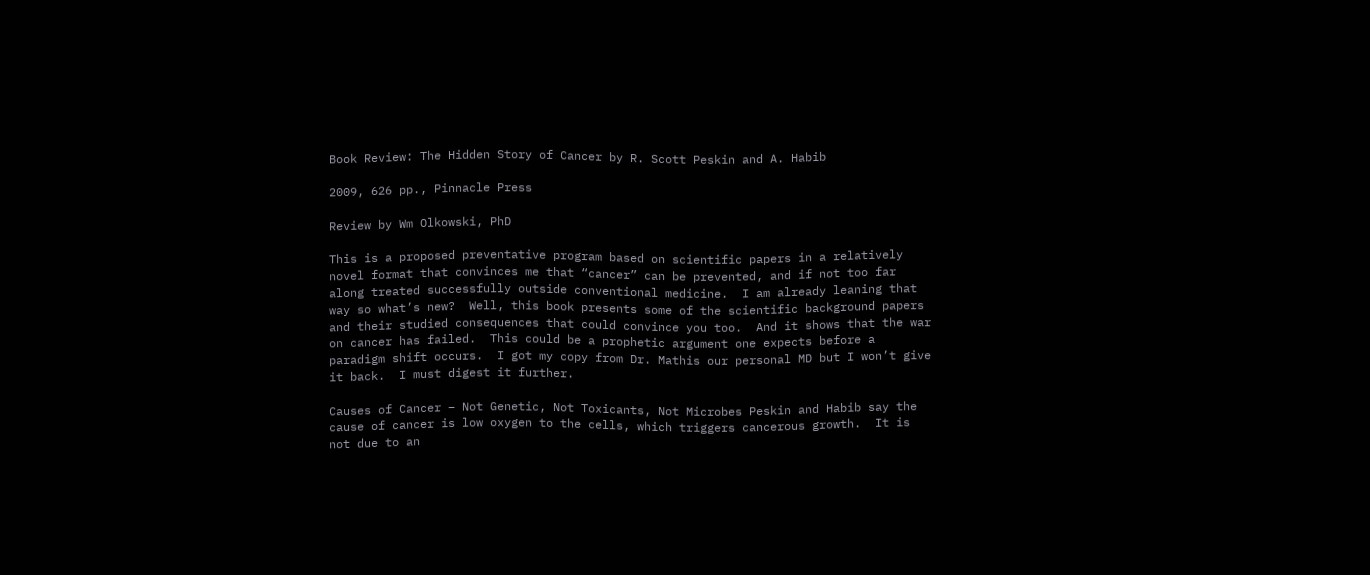Book Review: The Hidden Story of Cancer by R. Scott Peskin and A. Habib

2009, 626 pp., Pinnacle Press

Review by Wm Olkowski, PhD

This is a proposed preventative program based on scientific papers in a relatively novel format that convinces me that “cancer” can be prevented, and if not too far along treated successfully outside conventional medicine.  I am already leaning that way so what’s new?  Well, this book presents some of the scientific background papers and their studied consequences that could convince you too.  And it shows that the war on cancer has failed.  This could be a prophetic argument one expects before a paradigm shift occurs.  I got my copy from Dr. Mathis our personal MD but I won’t give it back.  I must digest it further.

Causes of Cancer – Not Genetic, Not Toxicants, Not Microbes Peskin and Habib say the cause of cancer is low oxygen to the cells, which triggers cancerous growth.  It is not due to an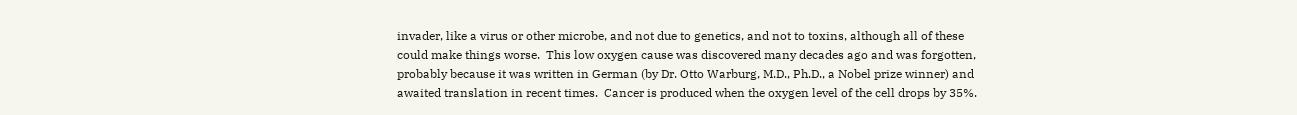invader, like a virus or other microbe, and not due to genetics, and not to toxins, although all of these could make things worse.  This low oxygen cause was discovered many decades ago and was forgotten, probably because it was written in German (by Dr. Otto Warburg, M.D., Ph.D., a Nobel prize winner) and awaited translation in recent times.  Cancer is produced when the oxygen level of the cell drops by 35%.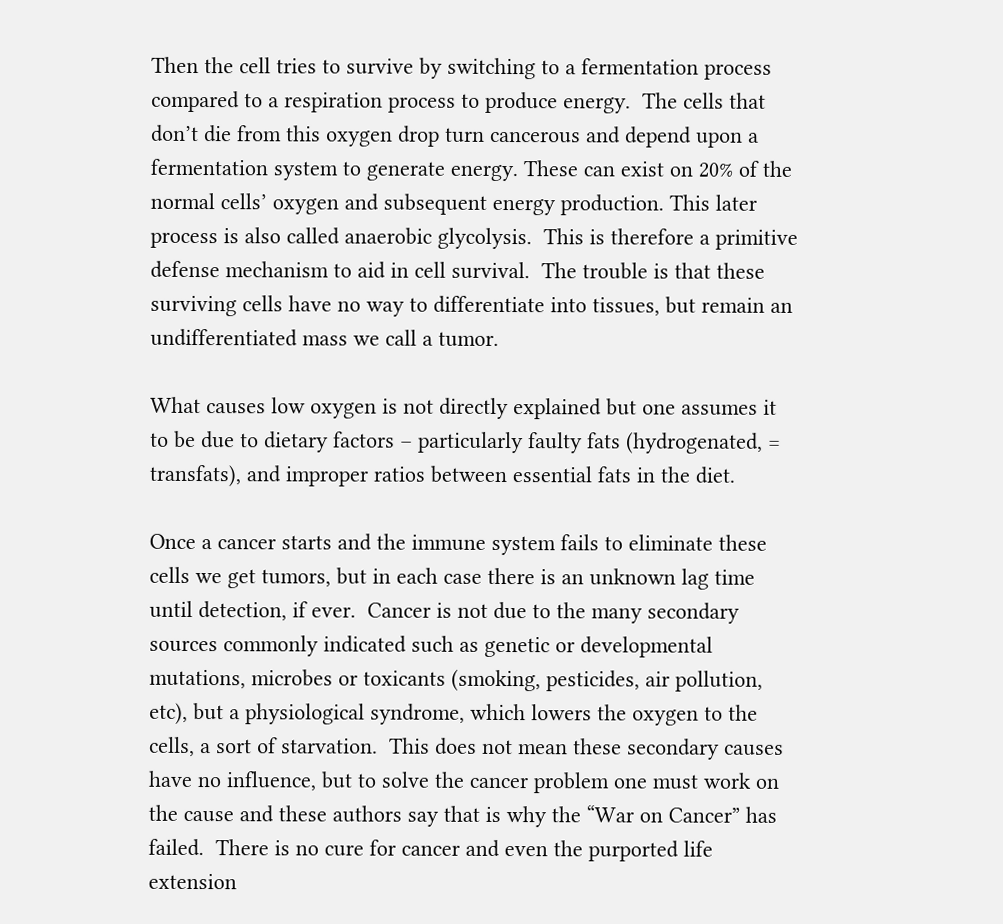Then the cell tries to survive by switching to a fermentation process compared to a respiration process to produce energy.  The cells that don’t die from this oxygen drop turn cancerous and depend upon a fermentation system to generate energy. These can exist on 20% of the normal cells’ oxygen and subsequent energy production. This later process is also called anaerobic glycolysis.  This is therefore a primitive defense mechanism to aid in cell survival.  The trouble is that these surviving cells have no way to differentiate into tissues, but remain an undifferentiated mass we call a tumor.

What causes low oxygen is not directly explained but one assumes it to be due to dietary factors – particularly faulty fats (hydrogenated, = transfats), and improper ratios between essential fats in the diet.

Once a cancer starts and the immune system fails to eliminate these cells we get tumors, but in each case there is an unknown lag time until detection, if ever.  Cancer is not due to the many secondary sources commonly indicated such as genetic or developmental mutations, microbes or toxicants (smoking, pesticides, air pollution, etc), but a physiological syndrome, which lowers the oxygen to the cells, a sort of starvation.  This does not mean these secondary causes have no influence, but to solve the cancer problem one must work on the cause and these authors say that is why the “War on Cancer” has failed.  There is no cure for cancer and even the purported life extension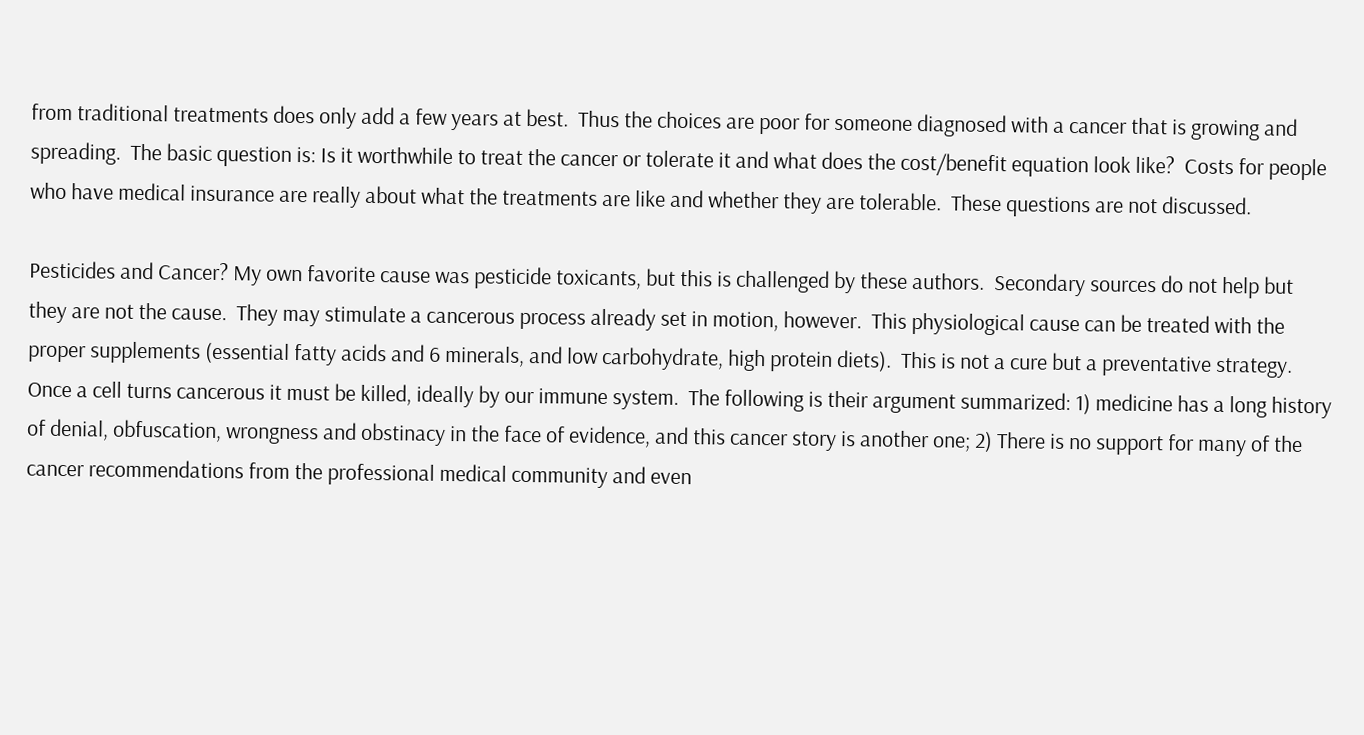from traditional treatments does only add a few years at best.  Thus the choices are poor for someone diagnosed with a cancer that is growing and spreading.  The basic question is: Is it worthwhile to treat the cancer or tolerate it and what does the cost/benefit equation look like?  Costs for people who have medical insurance are really about what the treatments are like and whether they are tolerable.  These questions are not discussed.

Pesticides and Cancer? My own favorite cause was pesticide toxicants, but this is challenged by these authors.  Secondary sources do not help but they are not the cause.  They may stimulate a cancerous process already set in motion, however.  This physiological cause can be treated with the proper supplements (essential fatty acids and 6 minerals, and low carbohydrate, high protein diets).  This is not a cure but a preventative strategy.  Once a cell turns cancerous it must be killed, ideally by our immune system.  The following is their argument summarized: 1) medicine has a long history of denial, obfuscation, wrongness and obstinacy in the face of evidence, and this cancer story is another one; 2) There is no support for many of the cancer recommendations from the professional medical community and even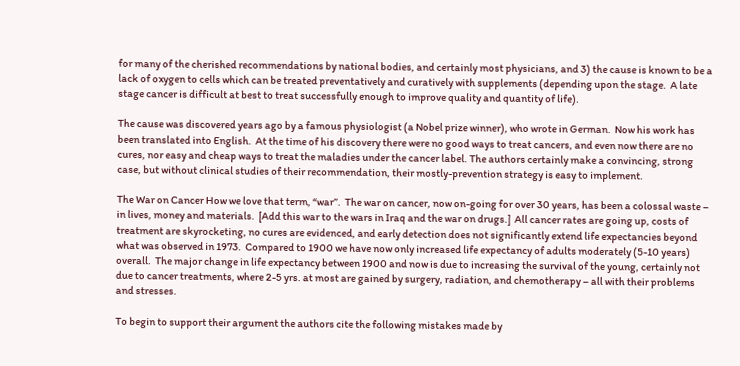for many of the cherished recommendations by national bodies, and certainly most physicians, and 3) the cause is known to be a lack of oxygen to cells which can be treated preventatively and curatively with supplements (depending upon the stage.  A late stage cancer is difficult at best to treat successfully enough to improve quality and quantity of life).

The cause was discovered years ago by a famous physiologist (a Nobel prize winner), who wrote in German.  Now his work has been translated into English.  At the time of his discovery there were no good ways to treat cancers, and even now there are no cures, nor easy and cheap ways to treat the maladies under the cancer label. The authors certainly make a convincing, strong case, but without clinical studies of their recommendation, their mostly-prevention strategy is easy to implement.

The War on Cancer How we love that term, “war”.  The war on cancer, now on-going for over 30 years, has been a colossal waste – in lives, money and materials.  [Add this war to the wars in Iraq and the war on drugs.]  All cancer rates are going up, costs of treatment are skyrocketing, no cures are evidenced, and early detection does not significantly extend life expectancies beyond what was observed in 1973.  Compared to 1900 we have now only increased life expectancy of adults moderately (5-10 years) overall.  The major change in life expectancy between 1900 and now is due to increasing the survival of the young, certainly not due to cancer treatments, where 2-5 yrs. at most are gained by surgery, radiation, and chemotherapy – all with their problems and stresses.

To begin to support their argument the authors cite the following mistakes made by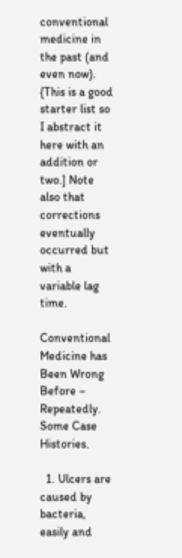conventional medicine in the past (and even now). {This is a good starter list so I abstract it here with an addition or two.] Note also that corrections eventually occurred but with a variable lag time.

Conventional Medicine has Been Wrong Before – Repeatedly. Some Case Histories.

  1. Ulcers are caused by bacteria, easily and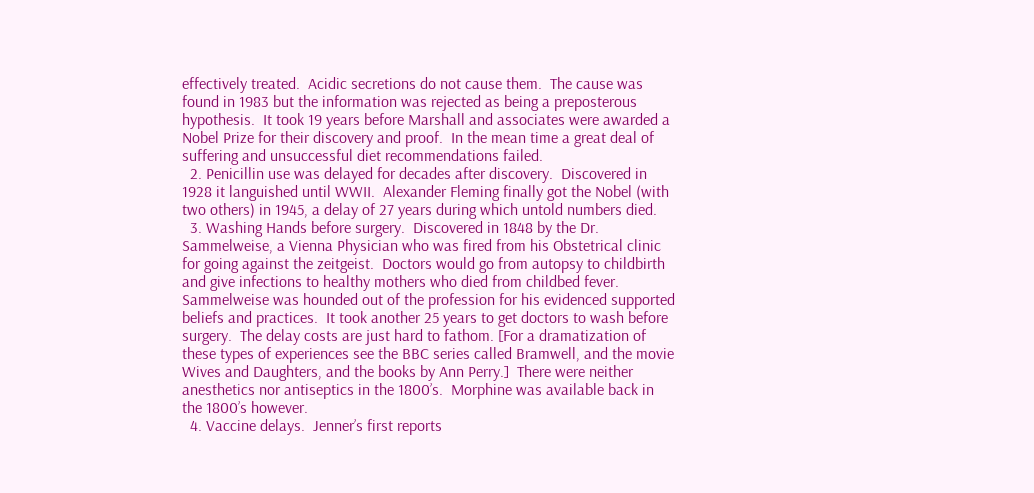effectively treated.  Acidic secretions do not cause them.  The cause was found in 1983 but the information was rejected as being a preposterous hypothesis.  It took 19 years before Marshall and associates were awarded a Nobel Prize for their discovery and proof.  In the mean time a great deal of suffering and unsuccessful diet recommendations failed.
  2. Penicillin use was delayed for decades after discovery.  Discovered in 1928 it languished until WWII.  Alexander Fleming finally got the Nobel (with two others) in 1945, a delay of 27 years during which untold numbers died.
  3. Washing Hands before surgery.  Discovered in 1848 by the Dr. Sammelweise, a Vienna Physician who was fired from his Obstetrical clinic for going against the zeitgeist.  Doctors would go from autopsy to childbirth and give infections to healthy mothers who died from childbed fever.  Sammelweise was hounded out of the profession for his evidenced supported beliefs and practices.  It took another 25 years to get doctors to wash before surgery.  The delay costs are just hard to fathom. [For a dramatization of these types of experiences see the BBC series called Bramwell, and the movie Wives and Daughters, and the books by Ann Perry.]  There were neither anesthetics nor antiseptics in the 1800’s.  Morphine was available back in the 1800’s however.
  4. Vaccine delays.  Jenner’s first reports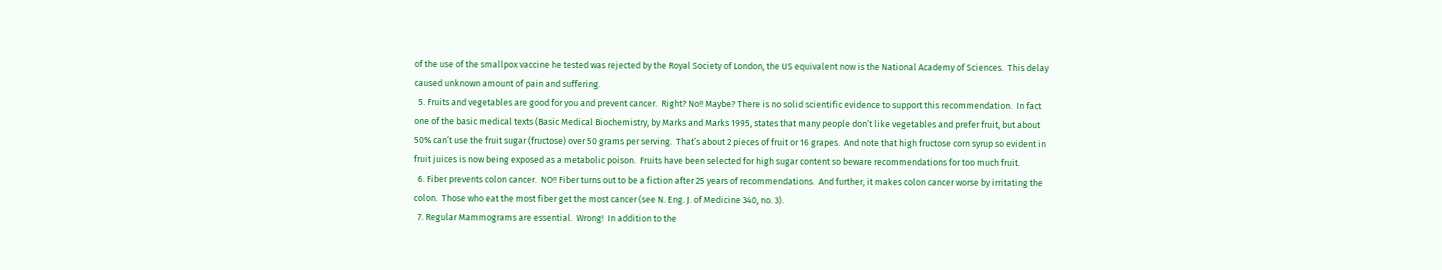of the use of the smallpox vaccine he tested was rejected by the Royal Society of London, the US equivalent now is the National Academy of Sciences.  This delay caused unknown amount of pain and suffering.
  5. Fruits and vegetables are good for you and prevent cancer.  Right? No!! Maybe? There is no solid scientific evidence to support this recommendation.  In fact one of the basic medical texts (Basic Medical Biochemistry, by Marks and Marks 1995, states that many people don’t like vegetables and prefer fruit, but about 50% can’t use the fruit sugar (fructose) over 50 grams per serving.  That’s about 2 pieces of fruit or 16 grapes.  And note that high fructose corn syrup so evident in fruit juices is now being exposed as a metabolic poison.  Fruits have been selected for high sugar content so beware recommendations for too much fruit.
  6. Fiber prevents colon cancer.  NO!! Fiber turns out to be a fiction after 25 years of recommendations.  And further, it makes colon cancer worse by irritating the colon.  Those who eat the most fiber get the most cancer (see N. Eng. J. of Medicine 340, no. 3).
  7. Regular Mammograms are essential.  Wrong!  In addition to the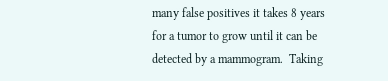many false positives it takes 8 years for a tumor to grow until it can be detected by a mammogram.  Taking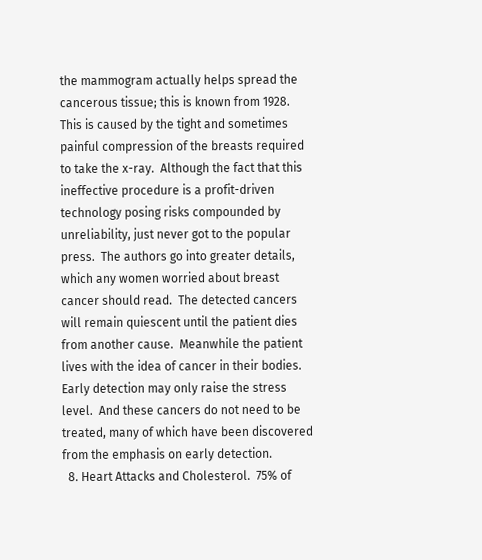the mammogram actually helps spread the cancerous tissue; this is known from 1928.  This is caused by the tight and sometimes painful compression of the breasts required to take the x-ray.  Although the fact that this ineffective procedure is a profit-driven technology posing risks compounded by unreliability, just never got to the popular press.  The authors go into greater details, which any women worried about breast cancer should read.  The detected cancers will remain quiescent until the patient dies from another cause.  Meanwhile the patient lives with the idea of cancer in their bodies.  Early detection may only raise the stress level.  And these cancers do not need to be treated, many of which have been discovered from the emphasis on early detection.
  8. Heart Attacks and Cholesterol.  75% of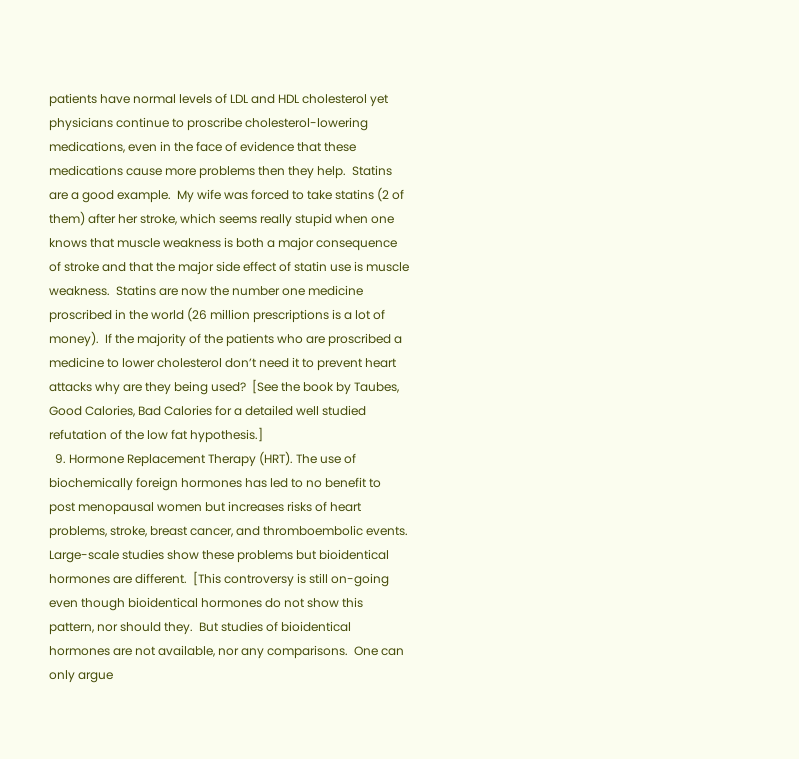patients have normal levels of LDL and HDL cholesterol yet physicians continue to proscribe cholesterol-lowering medications, even in the face of evidence that these medications cause more problems then they help.  Statins are a good example.  My wife was forced to take statins (2 of them) after her stroke, which seems really stupid when one knows that muscle weakness is both a major consequence of stroke and that the major side effect of statin use is muscle weakness.  Statins are now the number one medicine proscribed in the world (26 million prescriptions is a lot of money).  If the majority of the patients who are proscribed a medicine to lower cholesterol don’t need it to prevent heart attacks why are they being used?  [See the book by Taubes, Good Calories, Bad Calories for a detailed well studied refutation of the low fat hypothesis.]
  9. Hormone Replacement Therapy (HRT). The use of biochemically foreign hormones has led to no benefit to post menopausal women but increases risks of heart problems, stroke, breast cancer, and thromboembolic events.  Large-scale studies show these problems but bioidentical hormones are different.  [This controversy is still on-going even though bioidentical hormones do not show this pattern, nor should they.  But studies of bioidentical hormones are not available, nor any comparisons.  One can only argue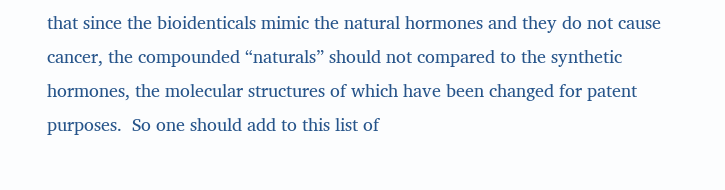that since the bioidenticals mimic the natural hormones and they do not cause cancer, the compounded “naturals” should not compared to the synthetic hormones, the molecular structures of which have been changed for patent purposes.  So one should add to this list of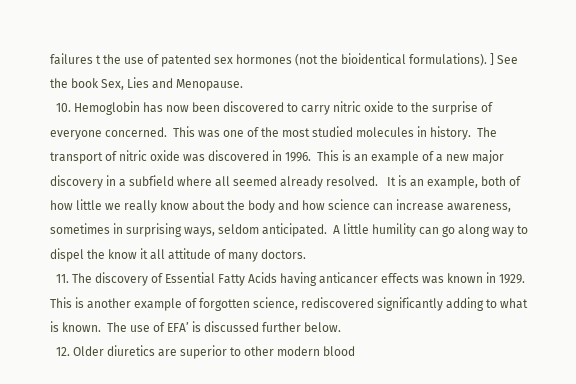failures t the use of patented sex hormones (not the bioidentical formulations). ] See the book Sex, Lies and Menopause.
  10. Hemoglobin has now been discovered to carry nitric oxide to the surprise of everyone concerned.  This was one of the most studied molecules in history.  The transport of nitric oxide was discovered in 1996.  This is an example of a new major discovery in a subfield where all seemed already resolved.   It is an example, both of how little we really know about the body and how science can increase awareness, sometimes in surprising ways, seldom anticipated.  A little humility can go along way to dispel the know it all attitude of many doctors.
  11. The discovery of Essential Fatty Acids having anticancer effects was known in 1929.  This is another example of forgotten science, rediscovered significantly adding to what is known.  The use of EFA’ is discussed further below.
  12. Older diuretics are superior to other modern blood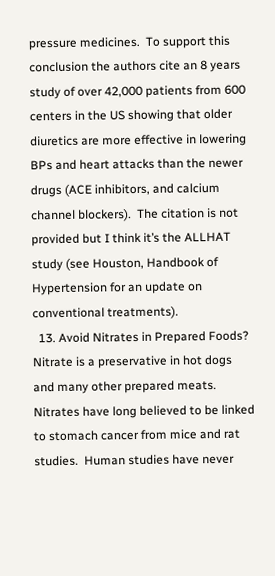pressure medicines.  To support this conclusion the authors cite an 8 years study of over 42,000 patients from 600 centers in the US showing that older diuretics are more effective in lowering BPs and heart attacks than the newer drugs (ACE inhibitors, and calcium channel blockers).  The citation is not provided but I think it’s the ALLHAT study (see Houston, Handbook of Hypertension for an update on conventional treatments).
  13. Avoid Nitrates in Prepared Foods?  Nitrate is a preservative in hot dogs and many other prepared meats.  Nitrates have long believed to be linked to stomach cancer from mice and rat studies.  Human studies have never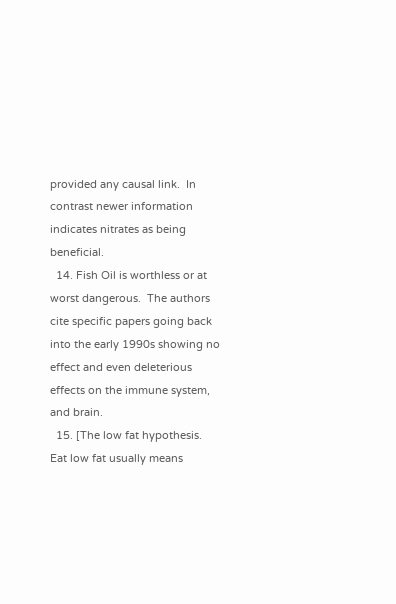provided any causal link.  In contrast newer information indicates nitrates as being beneficial.
  14. Fish Oil is worthless or at worst dangerous.  The authors cite specific papers going back into the early 1990s showing no effect and even deleterious effects on the immune system, and brain.
  15. [The low fat hypothesis.  Eat low fat usually means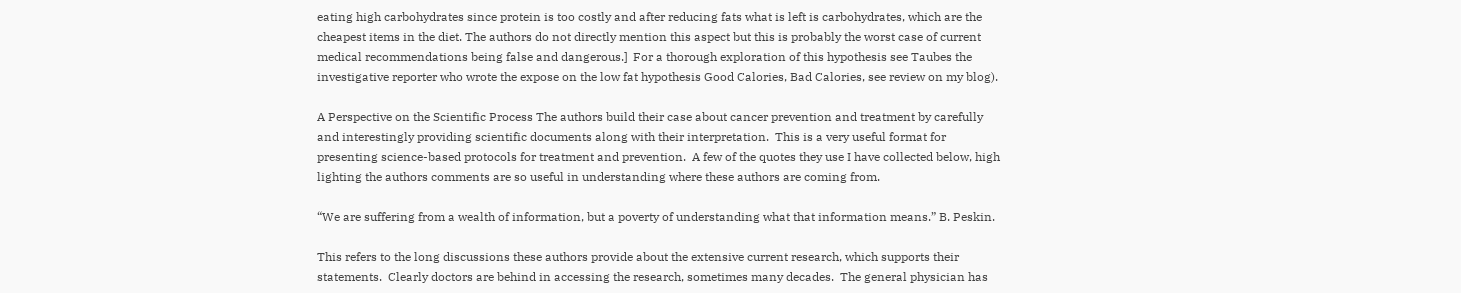eating high carbohydrates since protein is too costly and after reducing fats what is left is carbohydrates, which are the cheapest items in the diet. The authors do not directly mention this aspect but this is probably the worst case of current medical recommendations being false and dangerous.]  For a thorough exploration of this hypothesis see Taubes the investigative reporter who wrote the expose on the low fat hypothesis Good Calories, Bad Calories, see review on my blog).

A Perspective on the Scientific Process The authors build their case about cancer prevention and treatment by carefully and interestingly providing scientific documents along with their interpretation.  This is a very useful format for presenting science-based protocols for treatment and prevention.  A few of the quotes they use I have collected below, high lighting the authors comments are so useful in understanding where these authors are coming from.

“We are suffering from a wealth of information, but a poverty of understanding what that information means.” B. Peskin.

This refers to the long discussions these authors provide about the extensive current research, which supports their statements.  Clearly doctors are behind in accessing the research, sometimes many decades.  The general physician has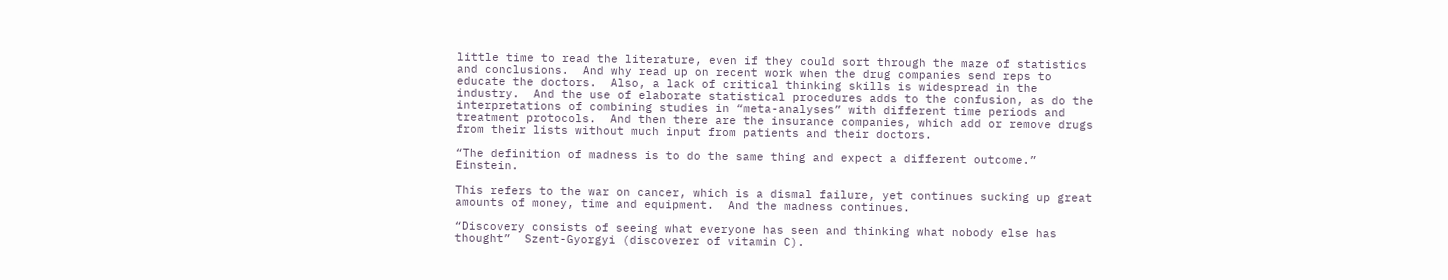little time to read the literature, even if they could sort through the maze of statistics and conclusions.  And why read up on recent work when the drug companies send reps to educate the doctors.  Also, a lack of critical thinking skills is widespread in the industry.  And the use of elaborate statistical procedures adds to the confusion, as do the interpretations of combining studies in “meta-analyses” with different time periods and treatment protocols.  And then there are the insurance companies, which add or remove drugs from their lists without much input from patients and their doctors.

“The definition of madness is to do the same thing and expect a different outcome.”     Einstein.

This refers to the war on cancer, which is a dismal failure, yet continues sucking up great amounts of money, time and equipment.  And the madness continues.

“Discovery consists of seeing what everyone has seen and thinking what nobody else has thought”  Szent-Gyorgyi (discoverer of vitamin C).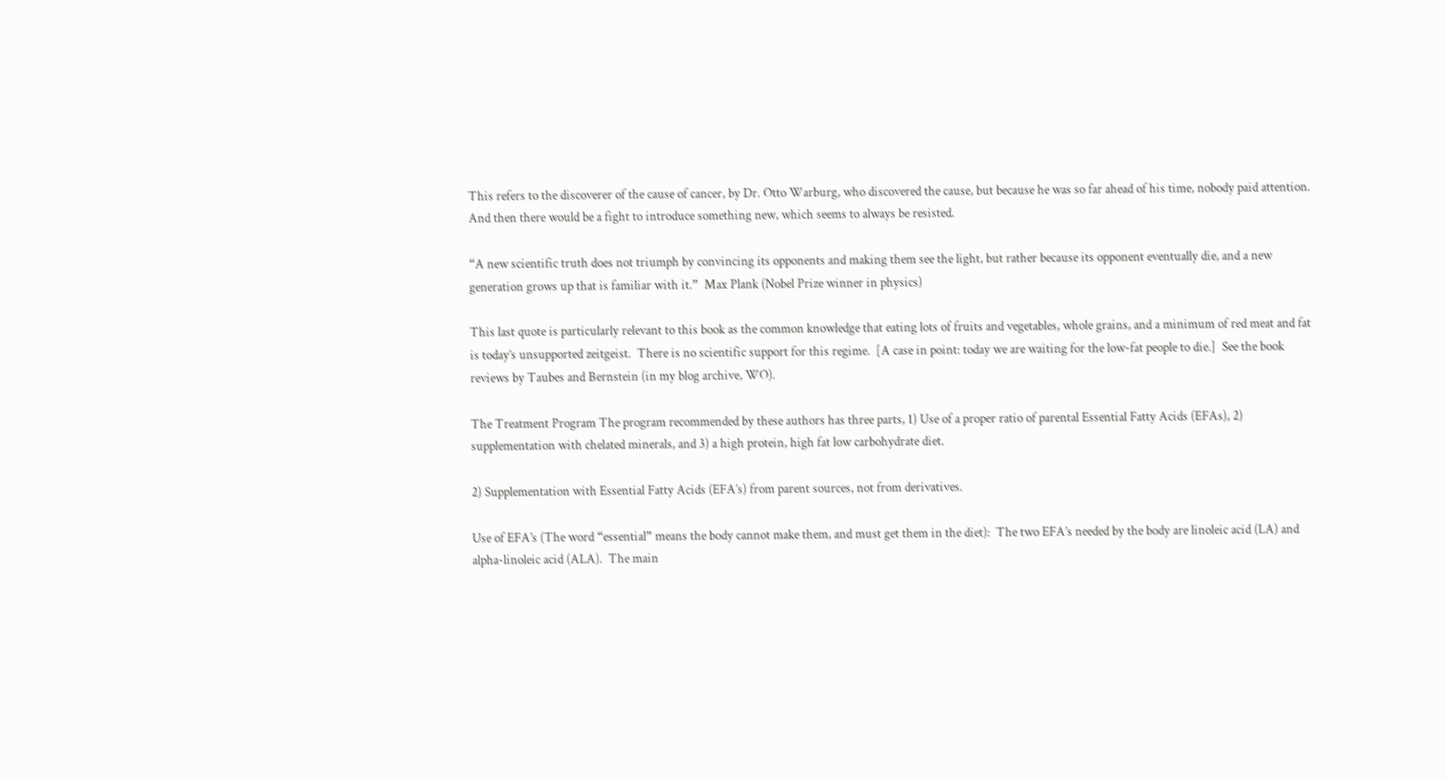This refers to the discoverer of the cause of cancer, by Dr. Otto Warburg, who discovered the cause, but because he was so far ahead of his time, nobody paid attention.  And then there would be a fight to introduce something new, which seems to always be resisted.

“A new scientific truth does not triumph by convincing its opponents and making them see the light, but rather because its opponent eventually die, and a new generation grows up that is familiar with it.”  Max Plank (Nobel Prize winner in physics)

This last quote is particularly relevant to this book as the common knowledge that eating lots of fruits and vegetables, whole grains, and a minimum of red meat and fat is today’s unsupported zeitgeist.  There is no scientific support for this regime.  [A case in point: today we are waiting for the low-fat people to die.]  See the book reviews by Taubes and Bernstein (in my blog archive, WO).

The Treatment Program The program recommended by these authors has three parts, 1) Use of a proper ratio of parental Essential Fatty Acids (EFAs), 2) supplementation with chelated minerals, and 3) a high protein, high fat low carbohydrate diet.

2) Supplementation with Essential Fatty Acids (EFA’s) from parent sources, not from derivatives.

Use of EFA’s (The word “essential” means the body cannot make them, and must get them in the diet):  The two EFA’s needed by the body are linoleic acid (LA) and alpha-linoleic acid (ALA).  The main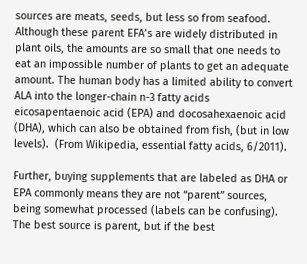sources are meats, seeds, but less so from seafood. Although these parent EFA’s are widely distributed in plant oils, the amounts are so small that one needs to eat an impossible number of plants to get an adequate amount. The human body has a limited ability to convert ALA into the longer-chain n-3 fatty acids eicosapentaenoic acid (EPA) and docosahexaenoic acid (DHA), which can also be obtained from fish, (but in low levels).  (From Wikipedia, essential fatty acids, 6/2011).

Further, buying supplements that are labeled as DHA or EPA commonly means they are not “parent” sources, being somewhat processed (labels can be confusing).  The best source is parent, but if the best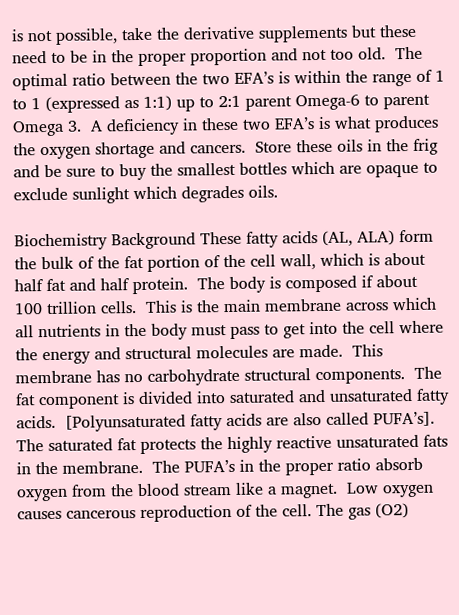is not possible, take the derivative supplements but these need to be in the proper proportion and not too old.  The optimal ratio between the two EFA’s is within the range of 1 to 1 (expressed as 1:1) up to 2:1 parent Omega-6 to parent Omega 3.  A deficiency in these two EFA’s is what produces the oxygen shortage and cancers.  Store these oils in the frig and be sure to buy the smallest bottles which are opaque to exclude sunlight which degrades oils.

Biochemistry Background These fatty acids (AL, ALA) form the bulk of the fat portion of the cell wall, which is about half fat and half protein.  The body is composed if about 100 trillion cells.  This is the main membrane across which all nutrients in the body must pass to get into the cell where the energy and structural molecules are made.  This membrane has no carbohydrate structural components.  The fat component is divided into saturated and unsaturated fatty acids.  [Polyunsaturated fatty acids are also called PUFA’s].  The saturated fat protects the highly reactive unsaturated fats in the membrane.  The PUFA’s in the proper ratio absorb oxygen from the blood stream like a magnet.  Low oxygen causes cancerous reproduction of the cell. The gas (O2)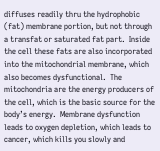diffuses readily thru the hydrophobic (fat) membrane portion, but not through a transfat or saturated fat part.  Inside the cell these fats are also incorporated into the mitochondrial membrane, which also becomes dysfunctional.  The mitochondria are the energy producers of the cell, which is the basic source for the body’s energy.  Membrane dysfunction leads to oxygen depletion, which leads to cancer, which kills you slowly and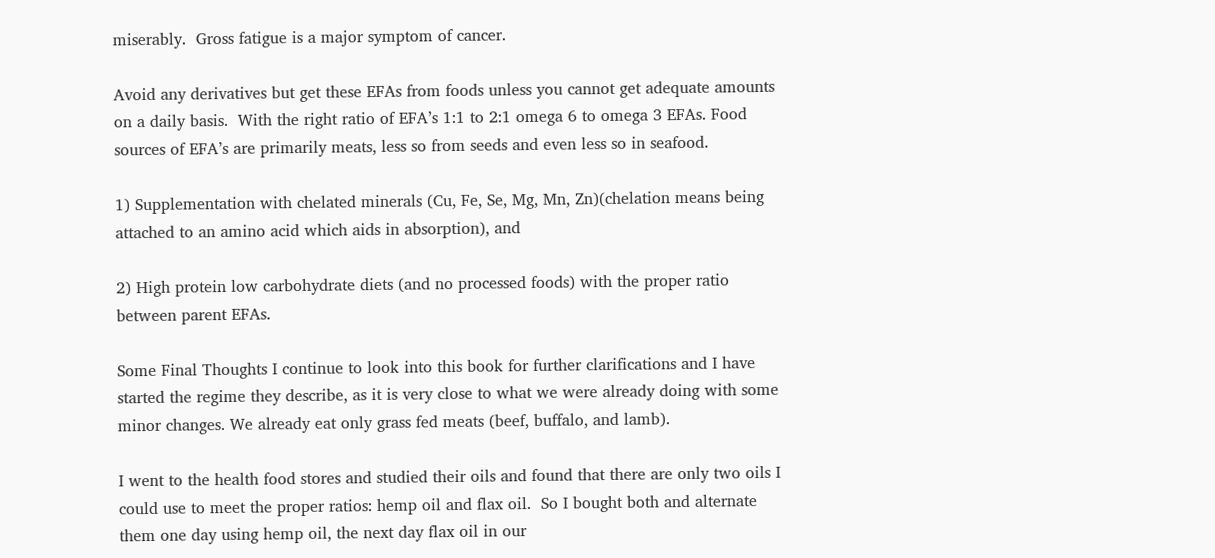miserably.  Gross fatigue is a major symptom of cancer.

Avoid any derivatives but get these EFAs from foods unless you cannot get adequate amounts on a daily basis.  With the right ratio of EFA’s 1:1 to 2:1 omega 6 to omega 3 EFAs. Food sources of EFA’s are primarily meats, less so from seeds and even less so in seafood.

1) Supplementation with chelated minerals (Cu, Fe, Se, Mg, Mn, Zn)(chelation means being attached to an amino acid which aids in absorption), and

2) High protein low carbohydrate diets (and no processed foods) with the proper ratio between parent EFAs.

Some Final Thoughts I continue to look into this book for further clarifications and I have started the regime they describe, as it is very close to what we were already doing with some minor changes. We already eat only grass fed meats (beef, buffalo, and lamb).

I went to the health food stores and studied their oils and found that there are only two oils I could use to meet the proper ratios: hemp oil and flax oil.  So I bought both and alternate them one day using hemp oil, the next day flax oil in our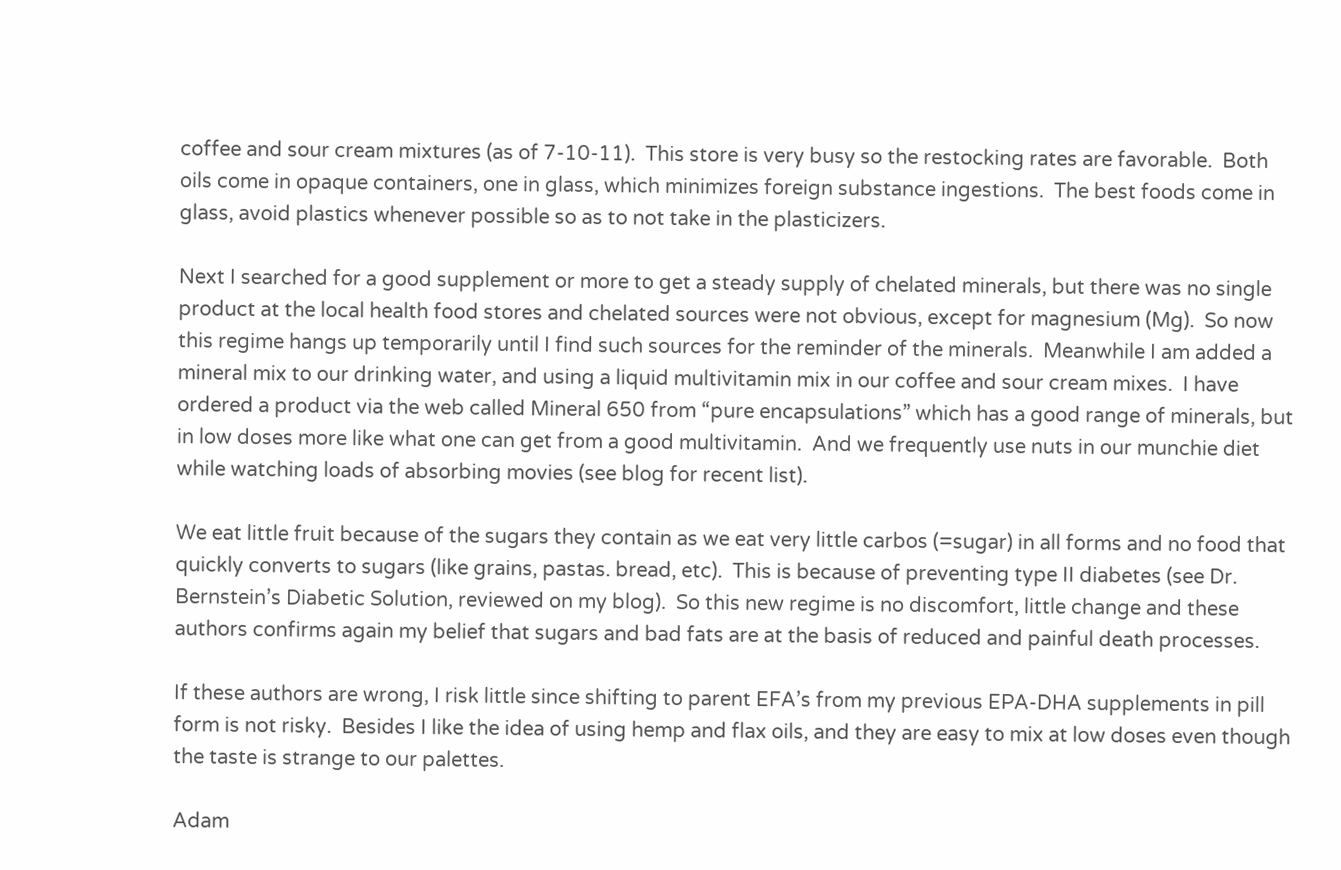coffee and sour cream mixtures (as of 7-10-11).  This store is very busy so the restocking rates are favorable.  Both oils come in opaque containers, one in glass, which minimizes foreign substance ingestions.  The best foods come in glass, avoid plastics whenever possible so as to not take in the plasticizers.

Next I searched for a good supplement or more to get a steady supply of chelated minerals, but there was no single product at the local health food stores and chelated sources were not obvious, except for magnesium (Mg).  So now this regime hangs up temporarily until I find such sources for the reminder of the minerals.  Meanwhile I am added a mineral mix to our drinking water, and using a liquid multivitamin mix in our coffee and sour cream mixes.  I have ordered a product via the web called Mineral 650 from “pure encapsulations” which has a good range of minerals, but in low doses more like what one can get from a good multivitamin.  And we frequently use nuts in our munchie diet while watching loads of absorbing movies (see blog for recent list).

We eat little fruit because of the sugars they contain as we eat very little carbos (=sugar) in all forms and no food that quickly converts to sugars (like grains, pastas. bread, etc).  This is because of preventing type II diabetes (see Dr. Bernstein’s Diabetic Solution, reviewed on my blog).  So this new regime is no discomfort, little change and these authors confirms again my belief that sugars and bad fats are at the basis of reduced and painful death processes.

If these authors are wrong, I risk little since shifting to parent EFA’s from my previous EPA-DHA supplements in pill form is not risky.  Besides I like the idea of using hemp and flax oils, and they are easy to mix at low doses even though the taste is strange to our palettes.

Adam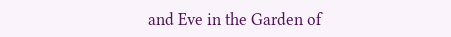and Eve in the Garden of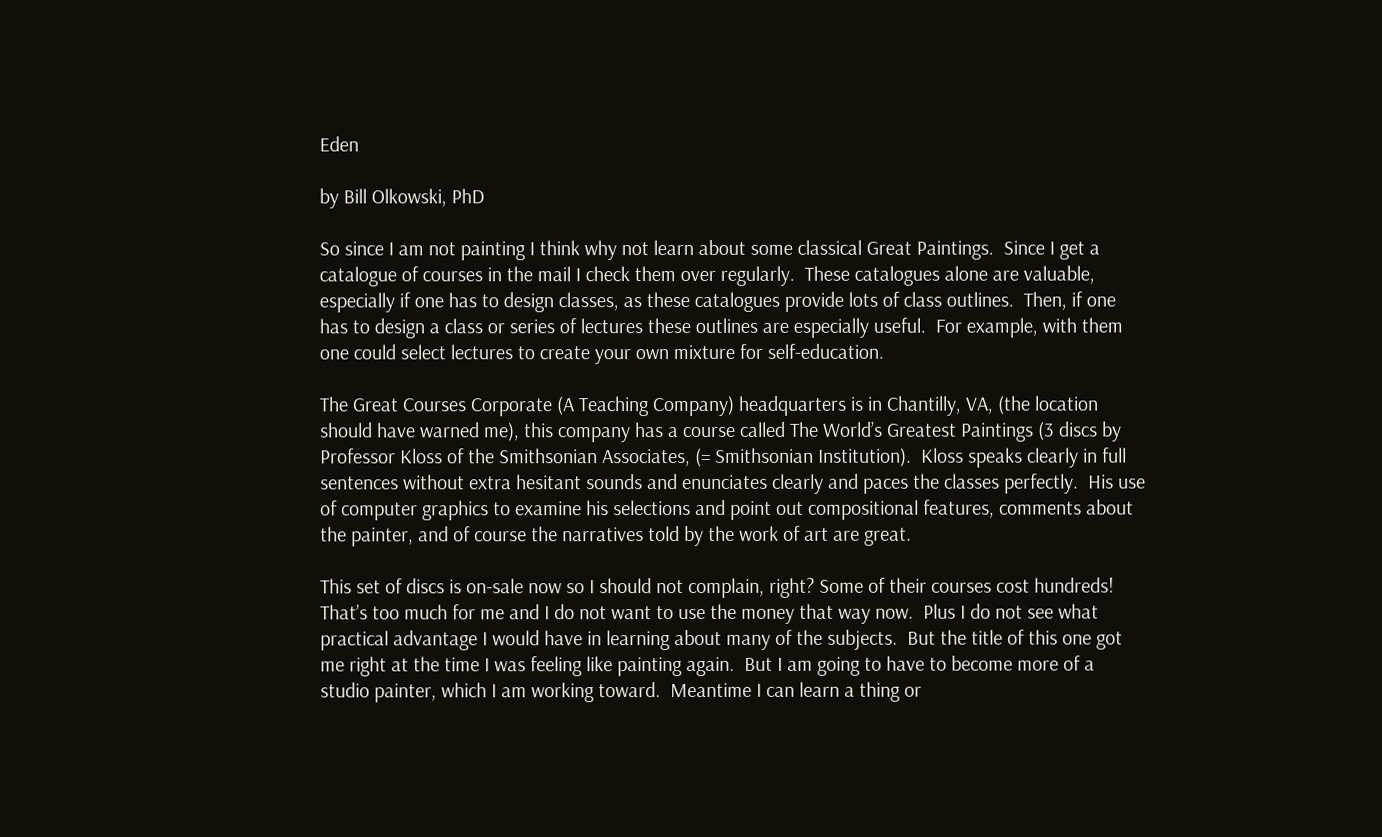Eden

by Bill Olkowski, PhD

So since I am not painting I think why not learn about some classical Great Paintings.  Since I get a catalogue of courses in the mail I check them over regularly.  These catalogues alone are valuable, especially if one has to design classes, as these catalogues provide lots of class outlines.  Then, if one has to design a class or series of lectures these outlines are especially useful.  For example, with them one could select lectures to create your own mixture for self-education.

The Great Courses Corporate (A Teaching Company) headquarters is in Chantilly, VA, (the location should have warned me), this company has a course called The World’s Greatest Paintings (3 discs by Professor Kloss of the Smithsonian Associates, (= Smithsonian Institution).  Kloss speaks clearly in full sentences without extra hesitant sounds and enunciates clearly and paces the classes perfectly.  His use of computer graphics to examine his selections and point out compositional features, comments about the painter, and of course the narratives told by the work of art are great.

This set of discs is on-sale now so I should not complain, right? Some of their courses cost hundreds!  That’s too much for me and I do not want to use the money that way now.  Plus I do not see what practical advantage I would have in learning about many of the subjects.  But the title of this one got me right at the time I was feeling like painting again.  But I am going to have to become more of a studio painter, which I am working toward.  Meantime I can learn a thing or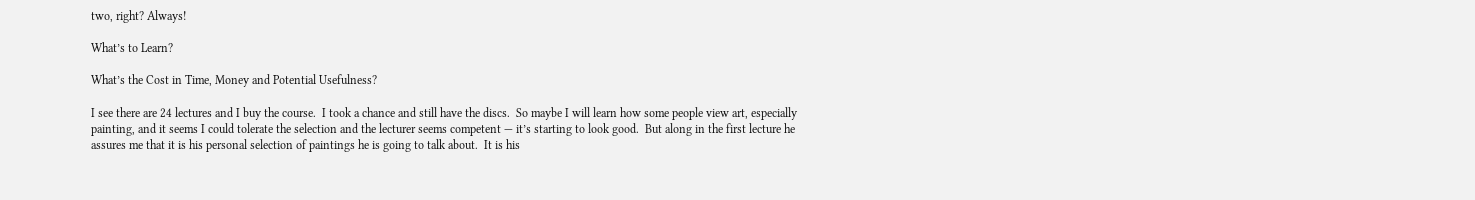two, right? Always!

What’s to Learn?

What’s the Cost in Time, Money and Potential Usefulness?

I see there are 24 lectures and I buy the course.  I took a chance and still have the discs.  So maybe I will learn how some people view art, especially painting, and it seems I could tolerate the selection and the lecturer seems competent — it’s starting to look good.  But along in the first lecture he assures me that it is his personal selection of paintings he is going to talk about.  It is his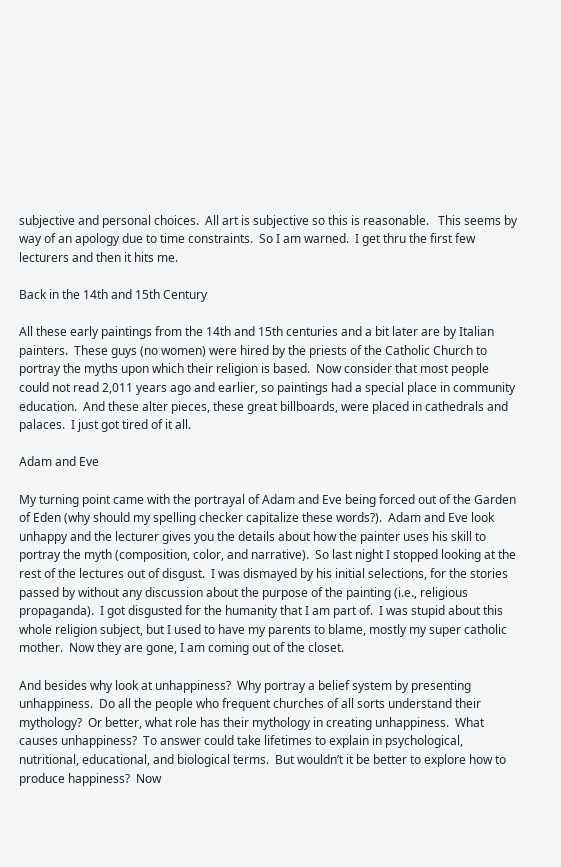subjective and personal choices.  All art is subjective so this is reasonable.   This seems by way of an apology due to time constraints.  So I am warned.  I get thru the first few lecturers and then it hits me.

Back in the 14th and 15th Century

All these early paintings from the 14th and 15th centuries and a bit later are by Italian painters.  These guys (no women) were hired by the priests of the Catholic Church to portray the myths upon which their religion is based.  Now consider that most people could not read 2,011 years ago and earlier, so paintings had a special place in community education.  And these alter pieces, these great billboards, were placed in cathedrals and palaces.  I just got tired of it all.

Adam and Eve

My turning point came with the portrayal of Adam and Eve being forced out of the Garden of Eden (why should my spelling checker capitalize these words?).  Adam and Eve look unhappy and the lecturer gives you the details about how the painter uses his skill to portray the myth (composition, color, and narrative).  So last night I stopped looking at the rest of the lectures out of disgust.  I was dismayed by his initial selections, for the stories passed by without any discussion about the purpose of the painting (i.e., religious propaganda).  I got disgusted for the humanity that I am part of.  I was stupid about this whole religion subject, but I used to have my parents to blame, mostly my super catholic mother.  Now they are gone, I am coming out of the closet.

And besides why look at unhappiness?  Why portray a belief system by presenting unhappiness.  Do all the people who frequent churches of all sorts understand their mythology?  Or better, what role has their mythology in creating unhappiness.  What causes unhappiness?  To answer could take lifetimes to explain in psychological, nutritional, educational, and biological terms.  But wouldn’t it be better to explore how to produce happiness?  Now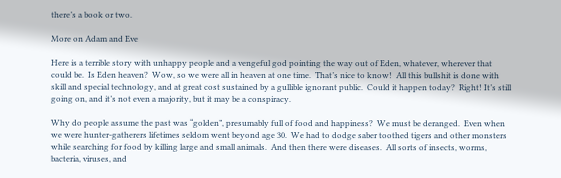there’s a book or two.

More on Adam and Eve

Here is a terrible story with unhappy people and a vengeful god pointing the way out of Eden, whatever, wherever that could be.  Is Eden heaven?  Wow, so we were all in heaven at one time.  That’s nice to know!  All this bullshit is done with skill and special technology, and at great cost sustained by a gullible ignorant public.  Could it happen today?  Right! It’s still going on, and it’s not even a majority, but it may be a conspiracy.

Why do people assume the past was “golden”, presumably full of food and happiness?  We must be deranged.  Even when we were hunter-gatherers lifetimes seldom went beyond age 30.  We had to dodge saber toothed tigers and other monsters while searching for food by killing large and small animals.  And then there were diseases.  All sorts of insects, worms, bacteria, viruses, and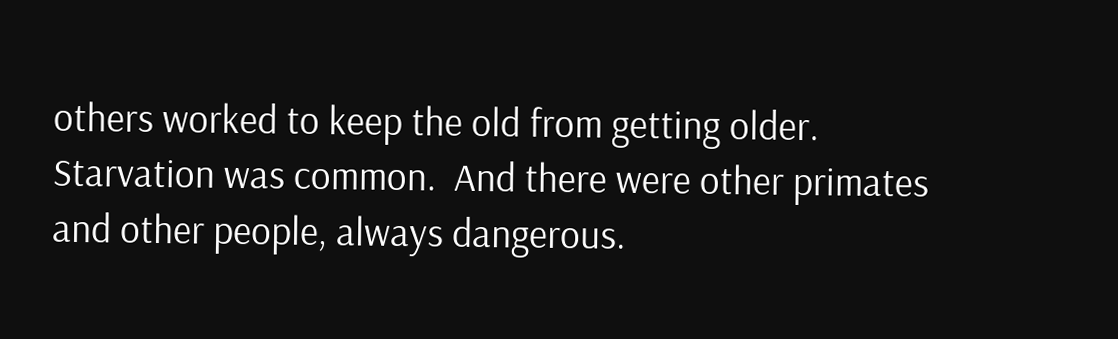others worked to keep the old from getting older.   Starvation was common.  And there were other primates and other people, always dangerous.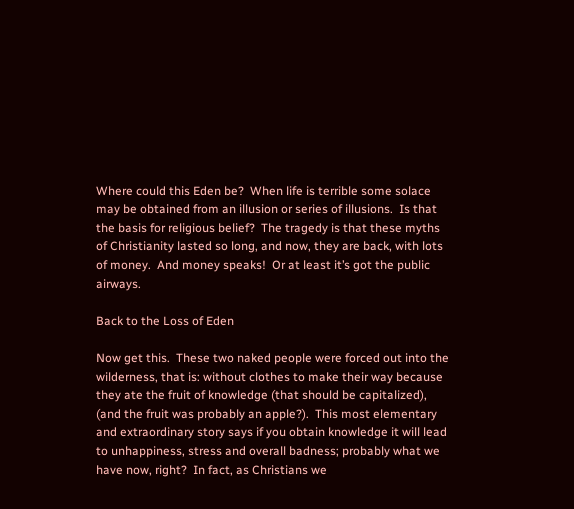Where could this Eden be?  When life is terrible some solace may be obtained from an illusion or series of illusions.  Is that the basis for religious belief?  The tragedy is that these myths of Christianity lasted so long, and now, they are back, with lots of money.  And money speaks!  Or at least it’s got the public airways.

Back to the Loss of Eden

Now get this.  These two naked people were forced out into the wilderness, that is: without clothes to make their way because they ate the fruit of knowledge (that should be capitalized), (and the fruit was probably an apple?).  This most elementary and extraordinary story says if you obtain knowledge it will lead to unhappiness, stress and overall badness; probably what we have now, right?  In fact, as Christians we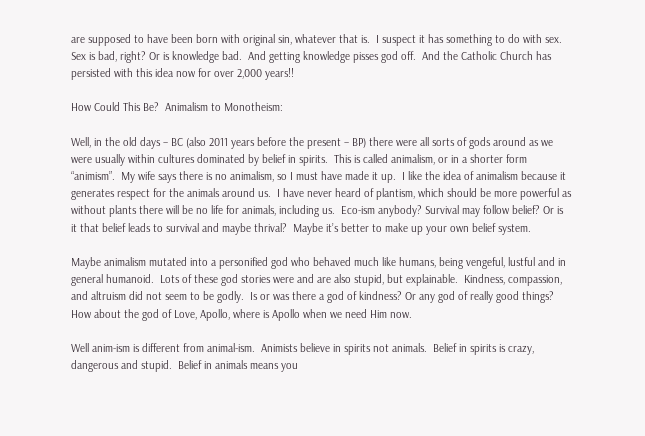are supposed to have been born with original sin, whatever that is.  I suspect it has something to do with sex.  Sex is bad, right? Or is knowledge bad.  And getting knowledge pisses god off.  And the Catholic Church has persisted with this idea now for over 2,000 years!!

How Could This Be?  Animalism to Monotheism:

Well, in the old days – BC (also 2011 years before the present – BP) there were all sorts of gods around as we were usually within cultures dominated by belief in spirits.  This is called animalism, or in a shorter form “animism”.  My wife says there is no animalism, so I must have made it up.  I like the idea of animalism because it generates respect for the animals around us.  I have never heard of plantism, which should be more powerful as without plants there will be no life for animals, including us.  Eco-ism anybody? Survival may follow belief? Or is it that belief leads to survival and maybe thrival?  Maybe it’s better to make up your own belief system.

Maybe animalism mutated into a personified god who behaved much like humans, being vengeful, lustful and in general humanoid.  Lots of these god stories were and are also stupid, but explainable.  Kindness, compassion, and altruism did not seem to be godly.  Is or was there a god of kindness? Or any god of really good things? How about the god of Love, Apollo, where is Apollo when we need Him now.

Well anim-ism is different from animal-ism.  Animists believe in spirits not animals.  Belief in spirits is crazy, dangerous and stupid.  Belief in animals means you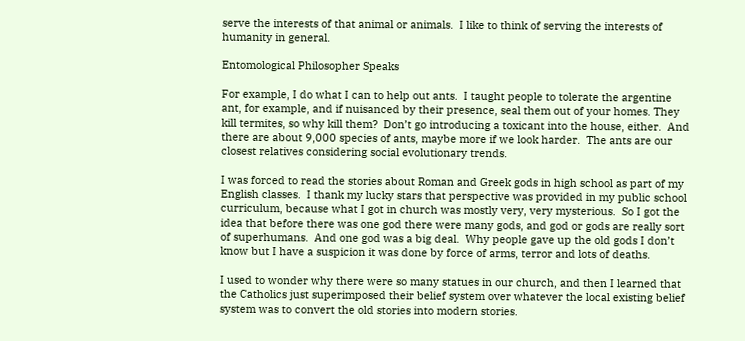serve the interests of that animal or animals.  I like to think of serving the interests of humanity in general.

Entomological Philosopher Speaks

For example, I do what I can to help out ants.  I taught people to tolerate the argentine ant, for example, and if nuisanced by their presence, seal them out of your homes. They kill termites, so why kill them?  Don’t go introducing a toxicant into the house, either.  And there are about 9,000 species of ants, maybe more if we look harder.  The ants are our closest relatives considering social evolutionary trends.

I was forced to read the stories about Roman and Greek gods in high school as part of my English classes.  I thank my lucky stars that perspective was provided in my public school curriculum, because what I got in church was mostly very, very mysterious.  So I got the idea that before there was one god there were many gods, and god or gods are really sort of superhumans.  And one god was a big deal.  Why people gave up the old gods I don’t know but I have a suspicion it was done by force of arms, terror and lots of deaths.

I used to wonder why there were so many statues in our church, and then I learned that the Catholics just superimposed their belief system over whatever the local existing belief system was to convert the old stories into modern stories.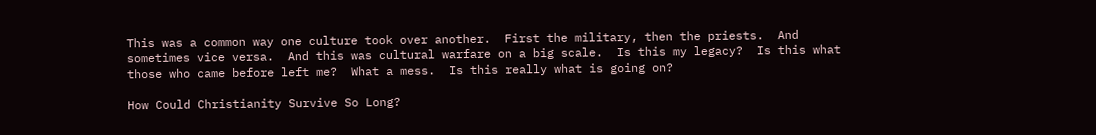This was a common way one culture took over another.  First the military, then the priests.  And sometimes vice versa.  And this was cultural warfare on a big scale.  Is this my legacy?  Is this what those who came before left me?  What a mess.  Is this really what is going on?

How Could Christianity Survive So Long?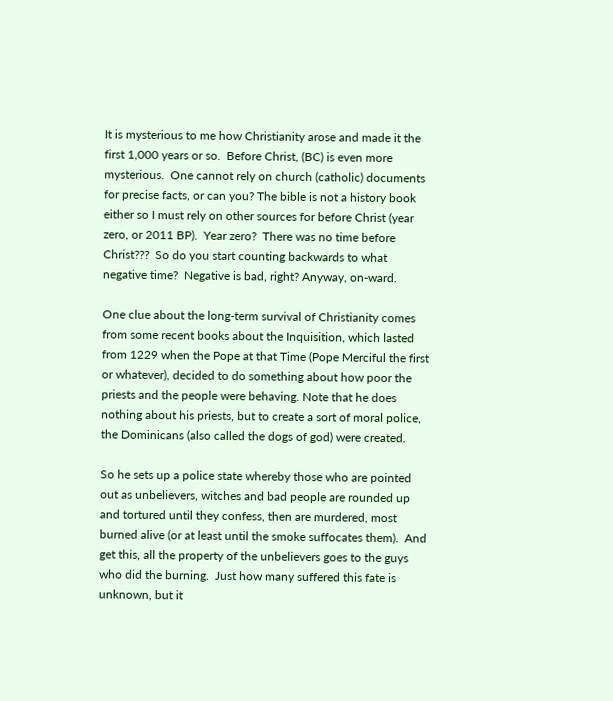It is mysterious to me how Christianity arose and made it the first 1,000 years or so.  Before Christ, (BC) is even more mysterious.  One cannot rely on church (catholic) documents for precise facts, or can you? The bible is not a history book either so I must rely on other sources for before Christ (year zero, or 2011 BP).  Year zero?  There was no time before Christ???  So do you start counting backwards to what negative time?  Negative is bad, right? Anyway, on-ward.

One clue about the long-term survival of Christianity comes from some recent books about the Inquisition, which lasted from 1229 when the Pope at that Time (Pope Merciful the first or whatever), decided to do something about how poor the priests and the people were behaving. Note that he does nothing about his priests, but to create a sort of moral police, the Dominicans (also called the dogs of god) were created.

So he sets up a police state whereby those who are pointed out as unbelievers, witches and bad people are rounded up and tortured until they confess, then are murdered, most burned alive (or at least until the smoke suffocates them).  And get this, all the property of the unbelievers goes to the guys who did the burning.  Just how many suffered this fate is unknown, but it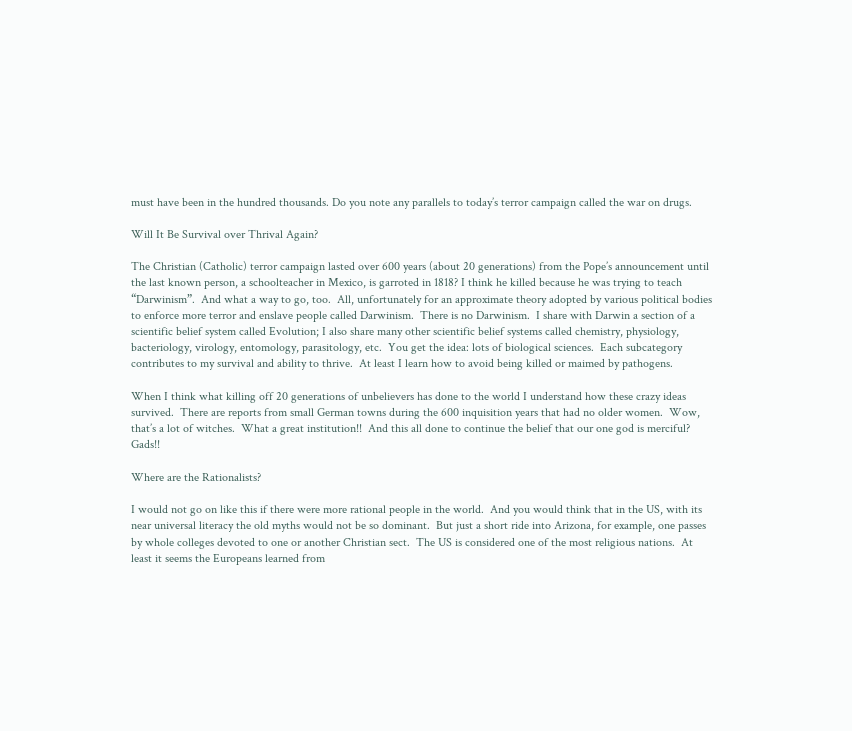must have been in the hundred thousands. Do you note any parallels to today’s terror campaign called the war on drugs.

Will It Be Survival over Thrival Again?

The Christian (Catholic) terror campaign lasted over 600 years (about 20 generations) from the Pope’s announcement until the last known person, a schoolteacher in Mexico, is garroted in 1818? I think he killed because he was trying to teach “Darwinism”.  And what a way to go, too.  All, unfortunately for an approximate theory adopted by various political bodies to enforce more terror and enslave people called Darwinism.  There is no Darwinism.  I share with Darwin a section of a scientific belief system called Evolution; I also share many other scientific belief systems called chemistry, physiology, bacteriology, virology, entomology, parasitology, etc.  You get the idea: lots of biological sciences.  Each subcategory contributes to my survival and ability to thrive.  At least I learn how to avoid being killed or maimed by pathogens.

When I think what killing off 20 generations of unbelievers has done to the world I understand how these crazy ideas survived.  There are reports from small German towns during the 600 inquisition years that had no older women.  Wow, that’s a lot of witches.  What a great institution!!  And this all done to continue the belief that our one god is merciful?  Gads!!

Where are the Rationalists?

I would not go on like this if there were more rational people in the world.  And you would think that in the US, with its near universal literacy the old myths would not be so dominant.  But just a short ride into Arizona, for example, one passes by whole colleges devoted to one or another Christian sect.  The US is considered one of the most religious nations.  At least it seems the Europeans learned from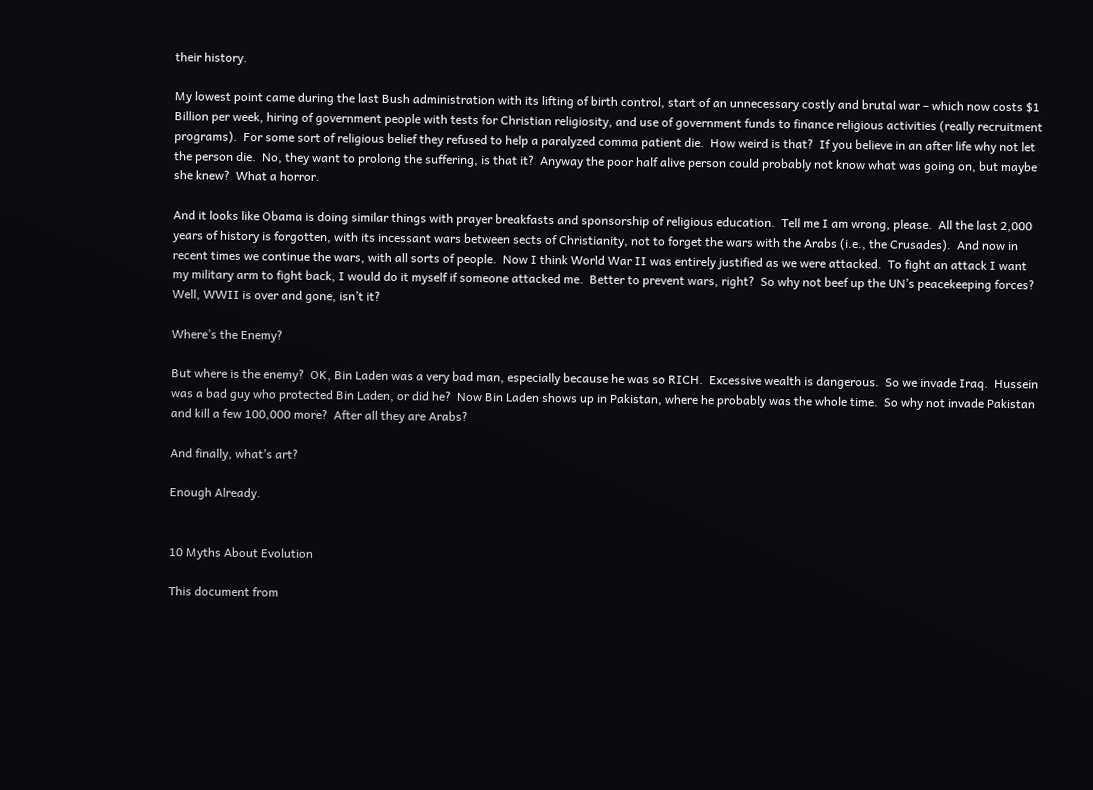their history.

My lowest point came during the last Bush administration with its lifting of birth control, start of an unnecessary costly and brutal war – which now costs $1 Billion per week, hiring of government people with tests for Christian religiosity, and use of government funds to finance religious activities (really recruitment programs).  For some sort of religious belief they refused to help a paralyzed comma patient die.  How weird is that?  If you believe in an after life why not let the person die.  No, they want to prolong the suffering, is that it?  Anyway the poor half alive person could probably not know what was going on, but maybe she knew?  What a horror.

And it looks like Obama is doing similar things with prayer breakfasts and sponsorship of religious education.  Tell me I am wrong, please.  All the last 2,000 years of history is forgotten, with its incessant wars between sects of Christianity, not to forget the wars with the Arabs (i.e., the Crusades).  And now in recent times we continue the wars, with all sorts of people.  Now I think World War II was entirely justified as we were attacked.  To fight an attack I want my military arm to fight back, I would do it myself if someone attacked me.  Better to prevent wars, right?  So why not beef up the UN’s peacekeeping forces?  Well, WWII is over and gone, isn’t it?

Where’s the Enemy?

But where is the enemy?  OK, Bin Laden was a very bad man, especially because he was so RICH.  Excessive wealth is dangerous.  So we invade Iraq.  Hussein was a bad guy who protected Bin Laden, or did he?  Now Bin Laden shows up in Pakistan, where he probably was the whole time.  So why not invade Pakistan and kill a few 100,000 more?  After all they are Arabs?

And finally, what’s art?

Enough Already.


10 Myths About Evolution

This document from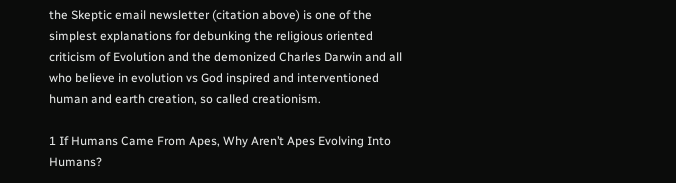the Skeptic email newsletter (citation above) is one of the simplest explanations for debunking the religious oriented criticism of Evolution and the demonized Charles Darwin and all who believe in evolution vs God inspired and interventioned human and earth creation, so called creationism.

1 If Humans Came From Apes, Why Aren’t Apes Evolving Into Humans?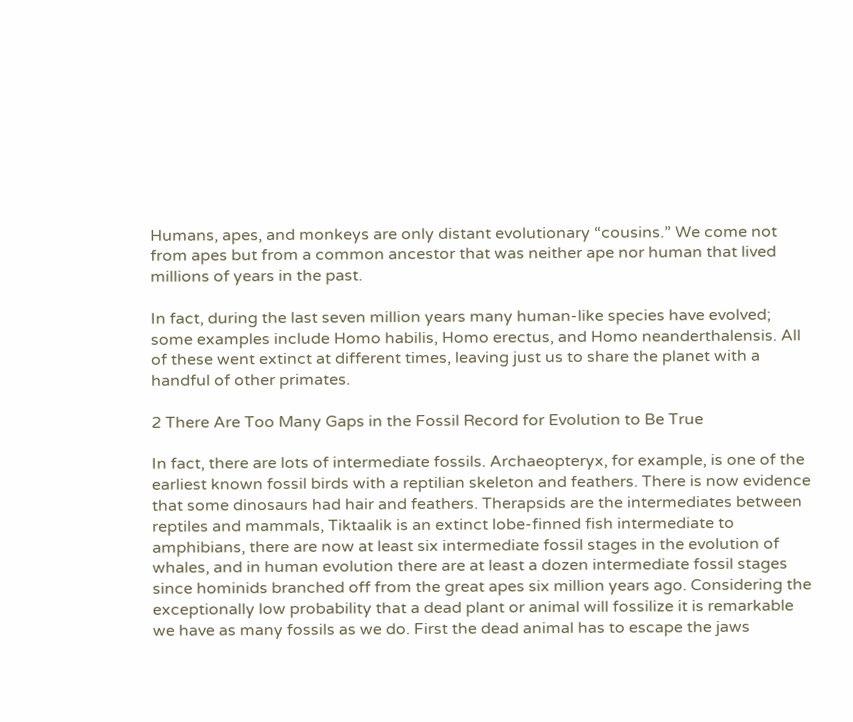Humans, apes, and monkeys are only distant evolutionary “cousins.” We come not from apes but from a common ancestor that was neither ape nor human that lived millions of years in the past.

In fact, during the last seven million years many human-like species have evolved; some examples include Homo habilis, Homo erectus, and Homo neanderthalensis. All of these went extinct at different times, leaving just us to share the planet with a handful of other primates.

2 There Are Too Many Gaps in the Fossil Record for Evolution to Be True

In fact, there are lots of intermediate fossils. Archaeopteryx, for example, is one of the earliest known fossil birds with a reptilian skeleton and feathers. There is now evidence that some dinosaurs had hair and feathers. Therapsids are the intermediates between reptiles and mammals, Tiktaalik is an extinct lobe-finned fish intermediate to amphibians, there are now at least six intermediate fossil stages in the evolution of whales, and in human evolution there are at least a dozen intermediate fossil stages since hominids branched off from the great apes six million years ago. Considering the exceptionally low probability that a dead plant or animal will fossilize it is remarkable we have as many fossils as we do. First the dead animal has to escape the jaws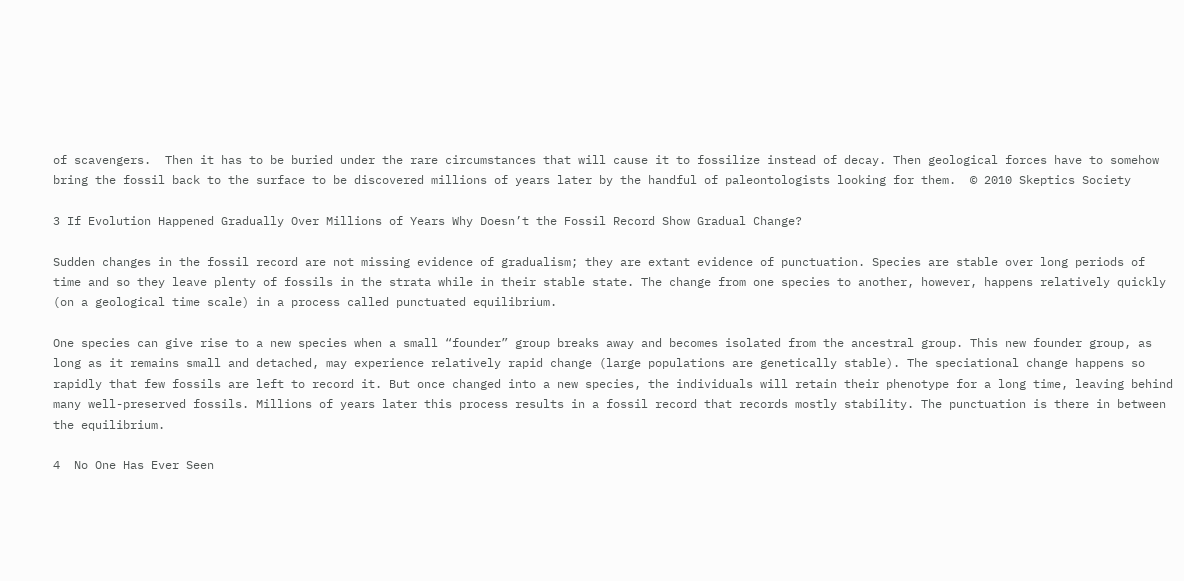of scavengers.  Then it has to be buried under the rare circumstances that will cause it to fossilize instead of decay. Then geological forces have to somehow bring the fossil back to the surface to be discovered millions of years later by the handful of paleontologists looking for them.  © 2010 Skeptics Society

3 If Evolution Happened Gradually Over Millions of Years Why Doesn’t the Fossil Record Show Gradual Change?

Sudden changes in the fossil record are not missing evidence of gradualism; they are extant evidence of punctuation. Species are stable over long periods of time and so they leave plenty of fossils in the strata while in their stable state. The change from one species to another, however, happens relatively quickly (on a geological time scale) in a process called punctuated equilibrium.

One species can give rise to a new species when a small “founder” group breaks away and becomes isolated from the ancestral group. This new founder group, as long as it remains small and detached, may experience relatively rapid change (large populations are genetically stable). The speciational change happens so rapidly that few fossils are left to record it. But once changed into a new species, the individuals will retain their phenotype for a long time, leaving behind many well-preserved fossils. Millions of years later this process results in a fossil record that records mostly stability. The punctuation is there in between the equilibrium.

4  No One Has Ever Seen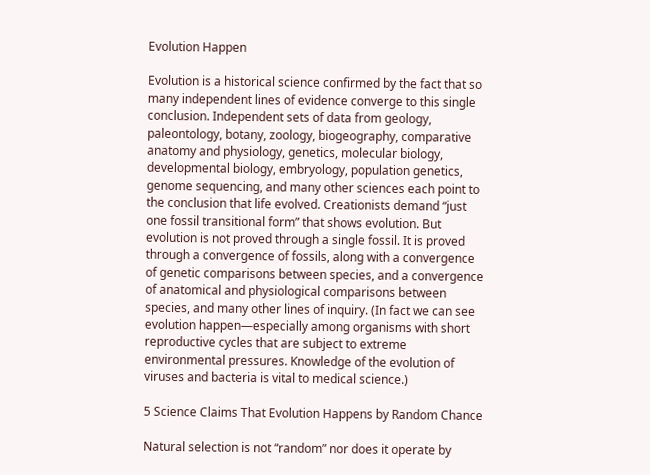Evolution Happen

Evolution is a historical science confirmed by the fact that so many independent lines of evidence converge to this single conclusion. Independent sets of data from geology, paleontology, botany, zoology, biogeography, comparative anatomy and physiology, genetics, molecular biology, developmental biology, embryology, population genetics, genome sequencing, and many other sciences each point to the conclusion that life evolved. Creationists demand “just one fossil transitional form” that shows evolution. But evolution is not proved through a single fossil. It is proved through a convergence of fossils, along with a convergence of genetic comparisons between species, and a convergence of anatomical and physiological comparisons between species, and many other lines of inquiry. (In fact we can see evolution happen—especially among organisms with short reproductive cycles that are subject to extreme environmental pressures. Knowledge of the evolution of viruses and bacteria is vital to medical science.)

5 Science Claims That Evolution Happens by Random Chance

Natural selection is not “random” nor does it operate by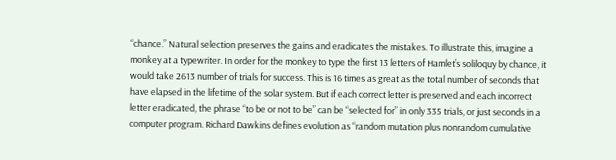“chance.” Natural selection preserves the gains and eradicates the mistakes. To illustrate this, imagine a monkey at a typewriter. In order for the monkey to type the first 13 letters of Hamlet’s soliloquy by chance, it would take 2613 number of trials for success. This is 16 times as great as the total number of seconds that have elapsed in the lifetime of the solar system. But if each correct letter is preserved and each incorrect letter eradicated, the phrase “to be or not to be” can be “selected for” in only 335 trials, or just seconds in a computer program. Richard Dawkins defines evolution as “random mutation plus nonrandom cumulative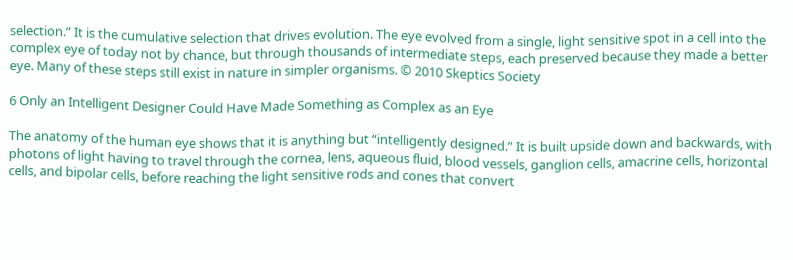selection.” It is the cumulative selection that drives evolution. The eye evolved from a single, light sensitive spot in a cell into the complex eye of today not by chance, but through thousands of intermediate steps, each preserved because they made a better eye. Many of these steps still exist in nature in simpler organisms. © 2010 Skeptics Society

6 Only an Intelligent Designer Could Have Made Something as Complex as an Eye

The anatomy of the human eye shows that it is anything but “intelligently designed.” It is built upside down and backwards, with photons of light having to travel through the cornea, lens, aqueous fluid, blood vessels, ganglion cells, amacrine cells, horizontal cells, and bipolar cells, before reaching the light sensitive rods and cones that convert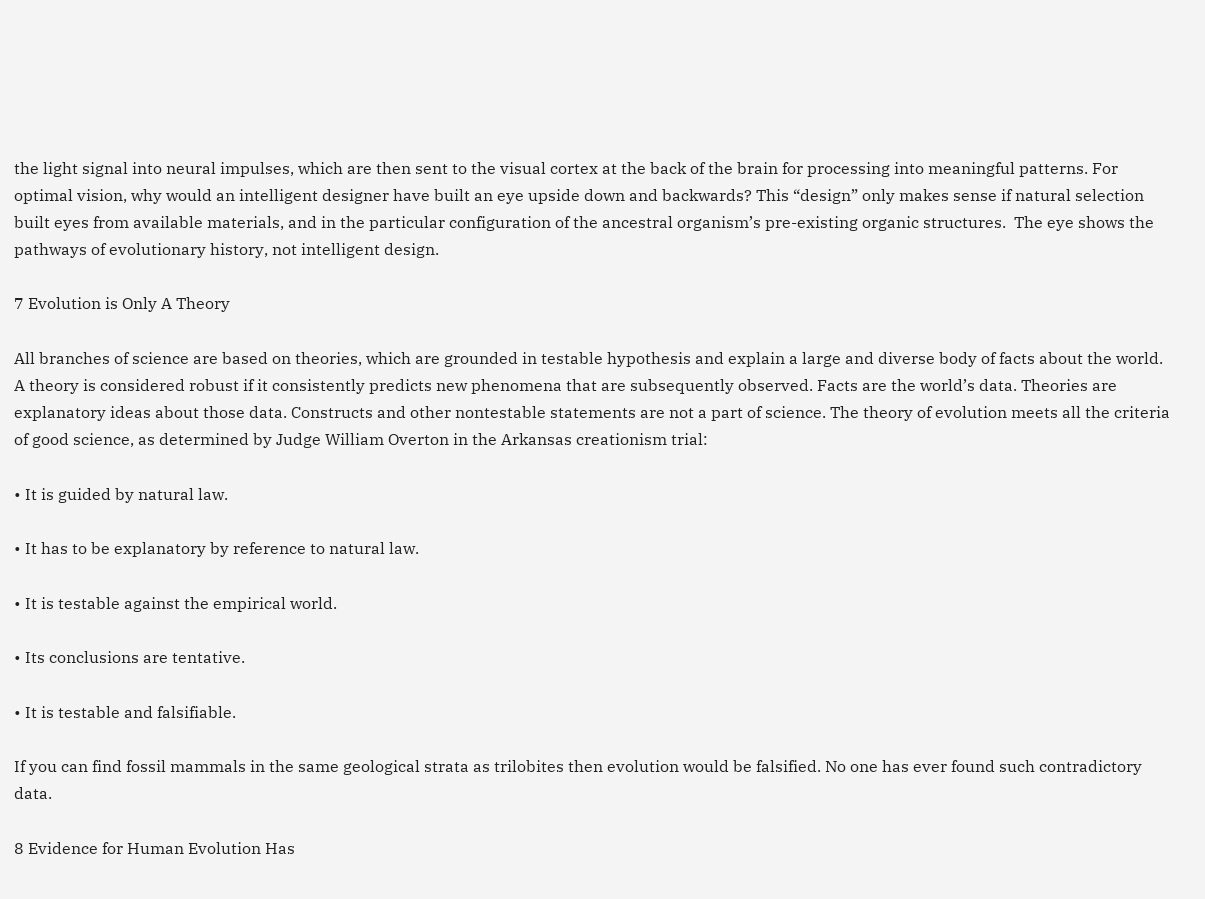the light signal into neural impulses, which are then sent to the visual cortex at the back of the brain for processing into meaningful patterns. For optimal vision, why would an intelligent designer have built an eye upside down and backwards? This “design” only makes sense if natural selection built eyes from available materials, and in the particular configuration of the ancestral organism’s pre-existing organic structures.  The eye shows the pathways of evolutionary history, not intelligent design.

7 Evolution is Only A Theory

All branches of science are based on theories, which are grounded in testable hypothesis and explain a large and diverse body of facts about the world. A theory is considered robust if it consistently predicts new phenomena that are subsequently observed. Facts are the world’s data. Theories are explanatory ideas about those data. Constructs and other nontestable statements are not a part of science. The theory of evolution meets all the criteria of good science, as determined by Judge William Overton in the Arkansas creationism trial:

• It is guided by natural law.

• It has to be explanatory by reference to natural law.

• It is testable against the empirical world.

• Its conclusions are tentative.

• It is testable and falsifiable.

If you can find fossil mammals in the same geological strata as trilobites then evolution would be falsified. No one has ever found such contradictory data.

8 Evidence for Human Evolution Has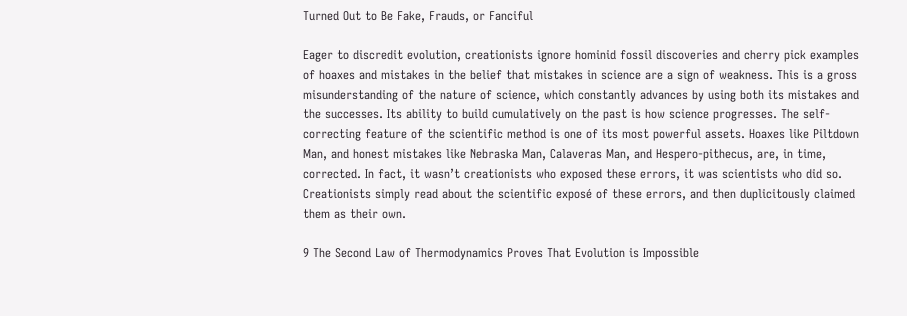Turned Out to Be Fake, Frauds, or Fanciful

Eager to discredit evolution, creationists ignore hominid fossil discoveries and cherry pick examples of hoaxes and mistakes in the belief that mistakes in science are a sign of weakness. This is a gross misunderstanding of the nature of science, which constantly advances by using both its mistakes and the successes. Its ability to build cumulatively on the past is how science progresses. The self-correcting feature of the scientific method is one of its most powerful assets. Hoaxes like Piltdown Man, and honest mistakes like Nebraska Man, Calaveras Man, and Hespero-pithecus, are, in time, corrected. In fact, it wasn’t creationists who exposed these errors, it was scientists who did so. Creationists simply read about the scientific exposé of these errors, and then duplicitously claimed them as their own.

9 The Second Law of Thermodynamics Proves That Evolution is Impossible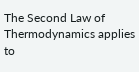The Second Law of Thermodynamics applies to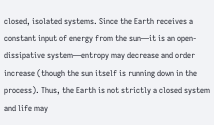closed, isolated systems. Since the Earth receives a constant input of energy from the sun—it is an open-dissipative system—entropy may decrease and order increase (though the sun itself is running down in the process). Thus, the Earth is not strictly a closed system and life may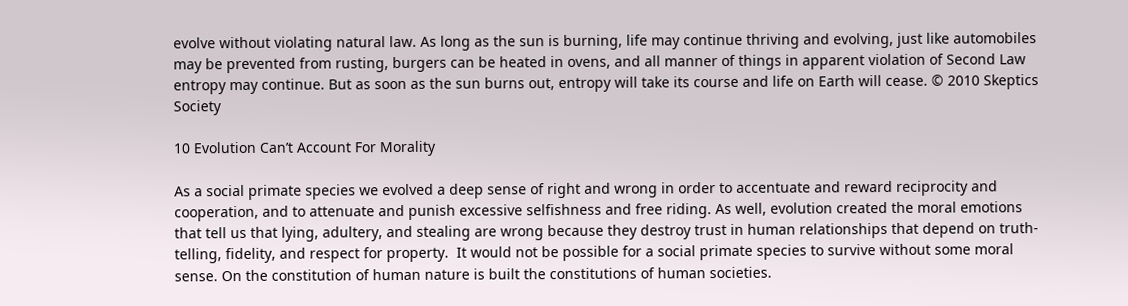evolve without violating natural law. As long as the sun is burning, life may continue thriving and evolving, just like automobiles may be prevented from rusting, burgers can be heated in ovens, and all manner of things in apparent violation of Second Law entropy may continue. But as soon as the sun burns out, entropy will take its course and life on Earth will cease. © 2010 Skeptics Society

10 Evolution Can’t Account For Morality

As a social primate species we evolved a deep sense of right and wrong in order to accentuate and reward reciprocity and cooperation, and to attenuate and punish excessive selfishness and free riding. As well, evolution created the moral emotions that tell us that lying, adultery, and stealing are wrong because they destroy trust in human relationships that depend on truth-telling, fidelity, and respect for property.  It would not be possible for a social primate species to survive without some moral sense. On the constitution of human nature is built the constitutions of human societies.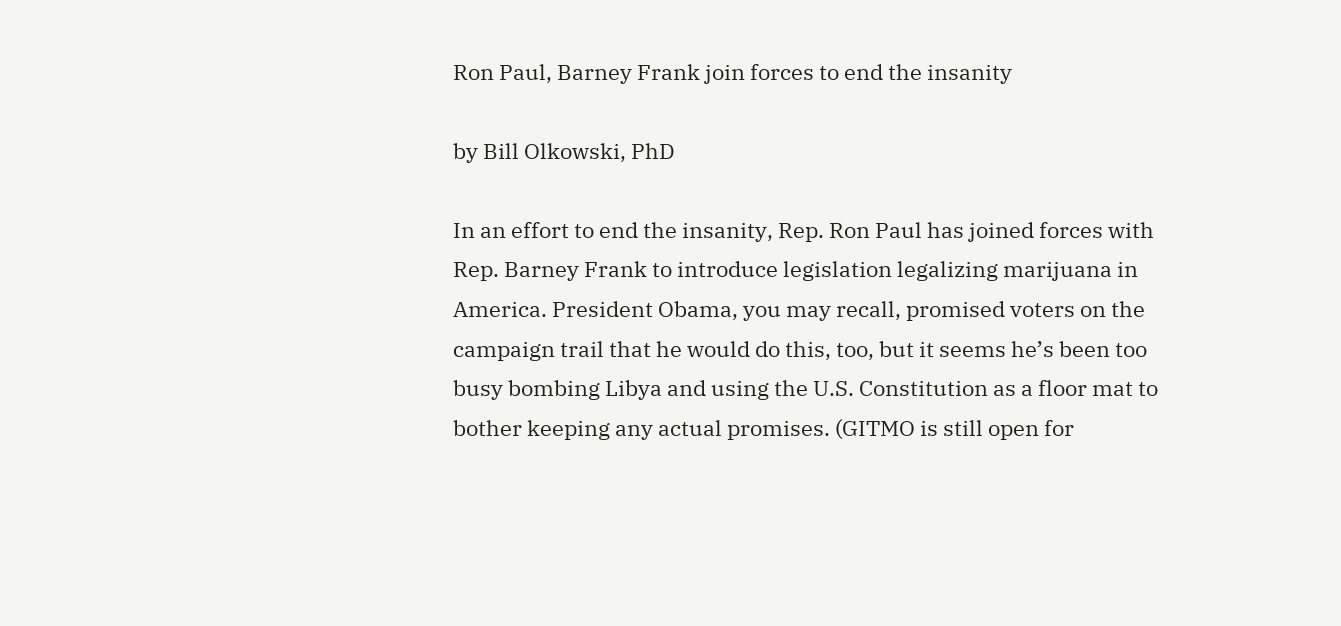Ron Paul, Barney Frank join forces to end the insanity

by Bill Olkowski, PhD

In an effort to end the insanity, Rep. Ron Paul has joined forces with Rep. Barney Frank to introduce legislation legalizing marijuana in America. President Obama, you may recall, promised voters on the campaign trail that he would do this, too, but it seems he’s been too busy bombing Libya and using the U.S. Constitution as a floor mat to bother keeping any actual promises. (GITMO is still open for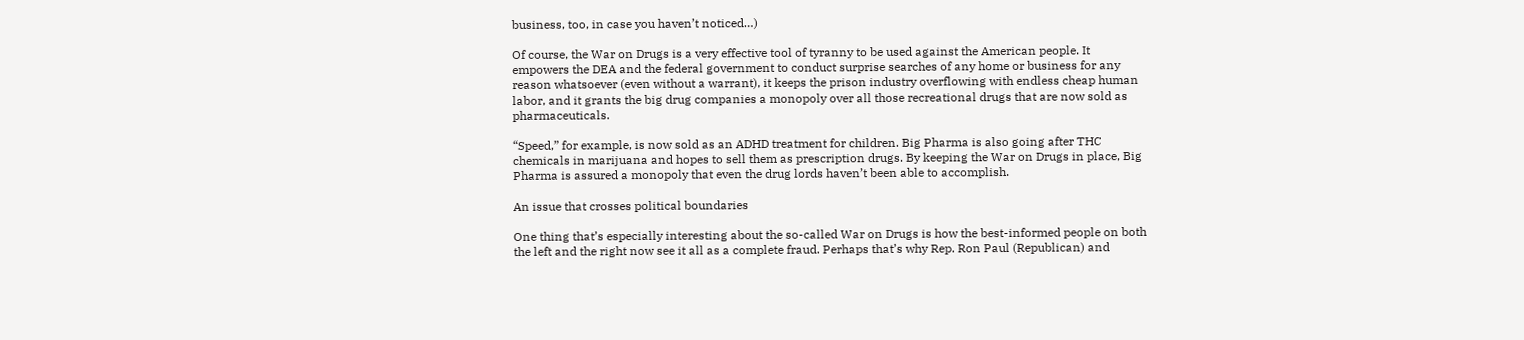business, too, in case you haven’t noticed…)

Of course, the War on Drugs is a very effective tool of tyranny to be used against the American people. It empowers the DEA and the federal government to conduct surprise searches of any home or business for any reason whatsoever (even without a warrant), it keeps the prison industry overflowing with endless cheap human labor, and it grants the big drug companies a monopoly over all those recreational drugs that are now sold as pharmaceuticals.

“Speed,” for example, is now sold as an ADHD treatment for children. Big Pharma is also going after THC chemicals in marijuana and hopes to sell them as prescription drugs. By keeping the War on Drugs in place, Big Pharma is assured a monopoly that even the drug lords haven’t been able to accomplish.

An issue that crosses political boundaries

One thing that’s especially interesting about the so-called War on Drugs is how the best-informed people on both the left and the right now see it all as a complete fraud. Perhaps that’s why Rep. Ron Paul (Republican) and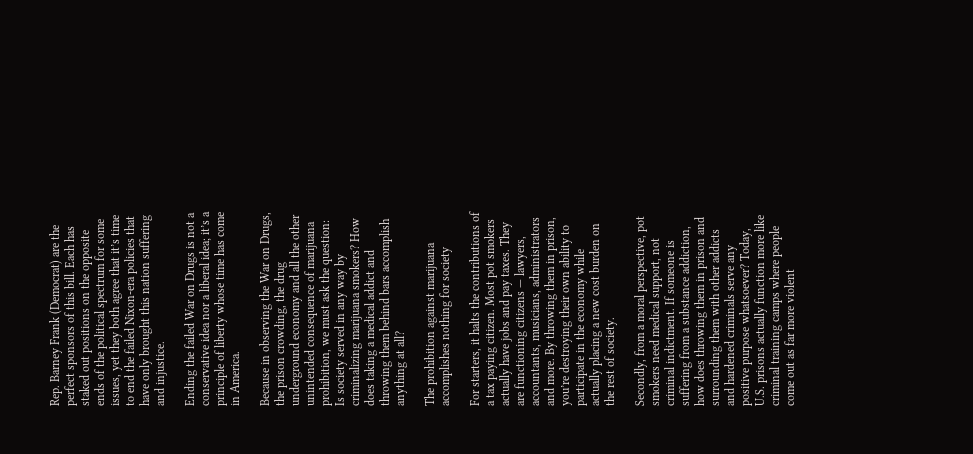Rep. Barney Frank (Democrat) are the perfect sponsors of this bill. Each has staked out positions on the opposite ends of the political spectrum for some issues, yet they both agree that it’s time to end the failed Nixon-era policies that have only brought this nation suffering and injustice.

Ending the failed War on Drugs is not a conservative idea nor a liberal idea; it’s a principle of liberty whose time has come in America.

Because in observing the War on Drugs, the prison crowding, the drug underground economy and all the other unintended consequence of marijuana prohibition, we must ask the question: Is society served in any way by criminalizing marijuana smokers? How does taking a medical addict and throwing them behind bars accomplish anything at all?

The prohibition against marijuana accomplishes nothing for society

For starters, it halts the contributions of a tax paying citizen. Most pot smokers actually have jobs and pay taxes. They are functioning citizens — lawyers, accountants, musicians, administrators and more. By throwing them in prison, you’re destroying their own ability to participate in the economy while actually placing a new cost burden on the rest of society.

Secondly, from a moral perspective, pot smokers need medical support, not criminal indictment. If someone is suffering from a substance addiction, how does throwing them in prison and surrounding them with other addicts and hardened criminals serve any positive purpose whatsoever? Today, U.S. prisons actually function more like criminal training camps where people come out as far more violent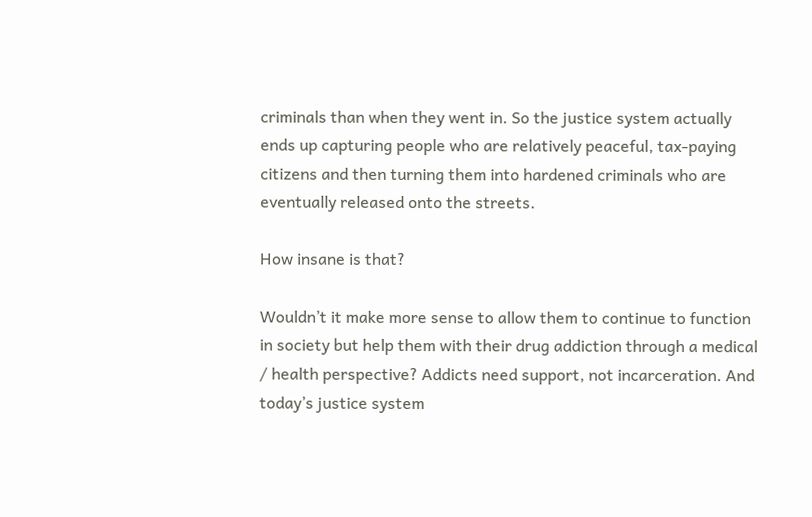criminals than when they went in. So the justice system actually ends up capturing people who are relatively peaceful, tax-paying citizens and then turning them into hardened criminals who are eventually released onto the streets.

How insane is that?

Wouldn’t it make more sense to allow them to continue to function in society but help them with their drug addiction through a medical / health perspective? Addicts need support, not incarceration. And today’s justice system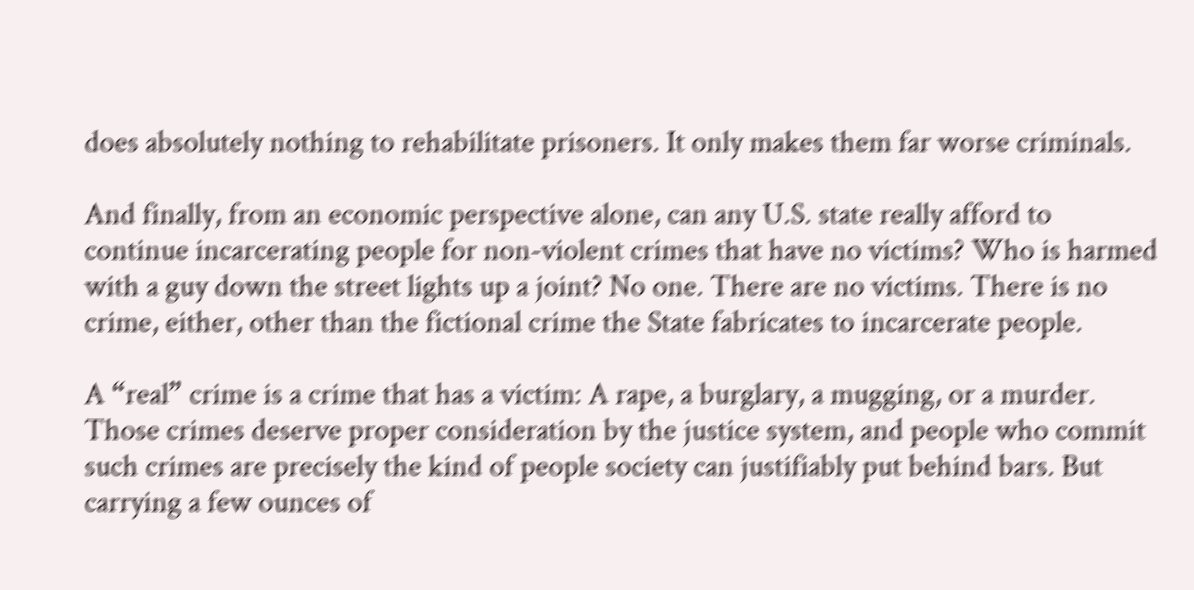does absolutely nothing to rehabilitate prisoners. It only makes them far worse criminals.

And finally, from an economic perspective alone, can any U.S. state really afford to continue incarcerating people for non-violent crimes that have no victims? Who is harmed with a guy down the street lights up a joint? No one. There are no victims. There is no crime, either, other than the fictional crime the State fabricates to incarcerate people.

A “real” crime is a crime that has a victim: A rape, a burglary, a mugging, or a murder. Those crimes deserve proper consideration by the justice system, and people who commit such crimes are precisely the kind of people society can justifiably put behind bars. But carrying a few ounces of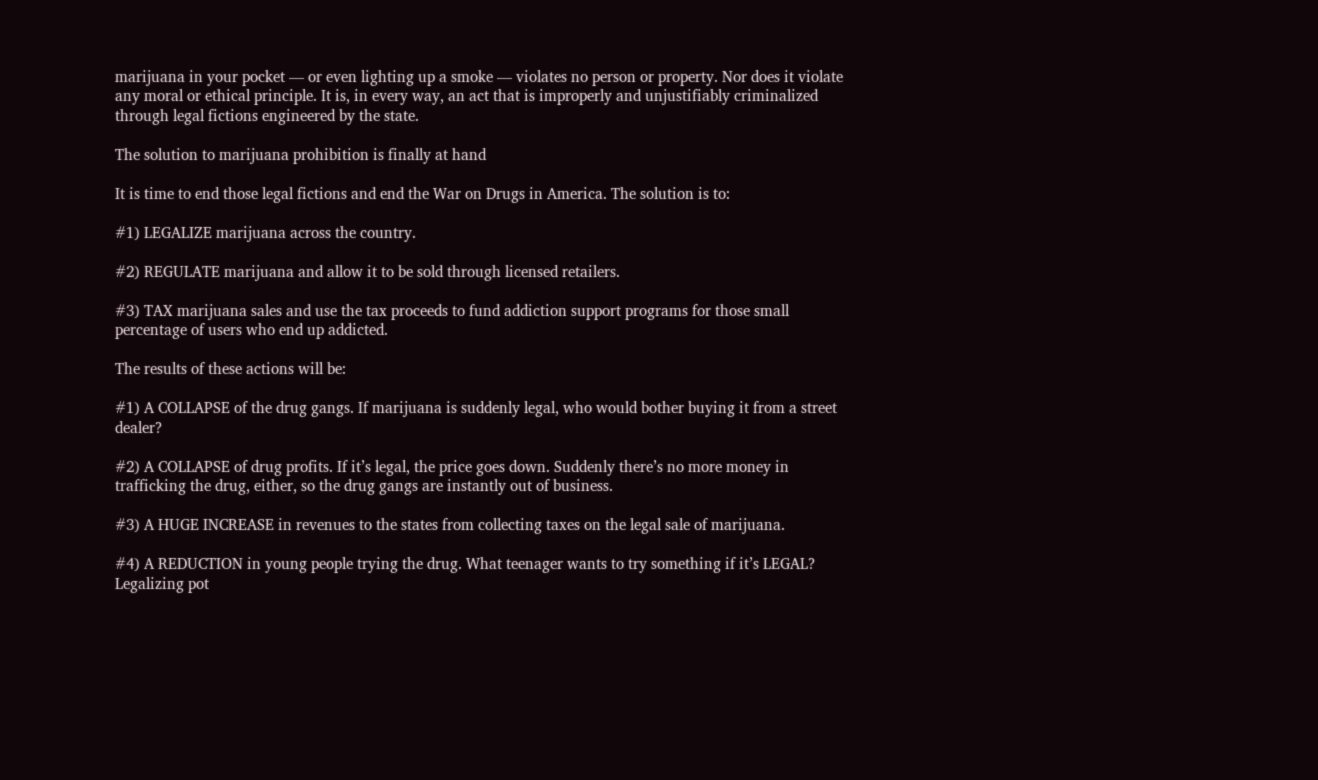marijuana in your pocket — or even lighting up a smoke — violates no person or property. Nor does it violate any moral or ethical principle. It is, in every way, an act that is improperly and unjustifiably criminalized through legal fictions engineered by the state.

The solution to marijuana prohibition is finally at hand

It is time to end those legal fictions and end the War on Drugs in America. The solution is to:

#1) LEGALIZE marijuana across the country.

#2) REGULATE marijuana and allow it to be sold through licensed retailers.

#3) TAX marijuana sales and use the tax proceeds to fund addiction support programs for those small percentage of users who end up addicted.

The results of these actions will be:

#1) A COLLAPSE of the drug gangs. If marijuana is suddenly legal, who would bother buying it from a street dealer?

#2) A COLLAPSE of drug profits. If it’s legal, the price goes down. Suddenly there’s no more money in trafficking the drug, either, so the drug gangs are instantly out of business.

#3) A HUGE INCREASE in revenues to the states from collecting taxes on the legal sale of marijuana.

#4) A REDUCTION in young people trying the drug. What teenager wants to try something if it’s LEGAL? Legalizing pot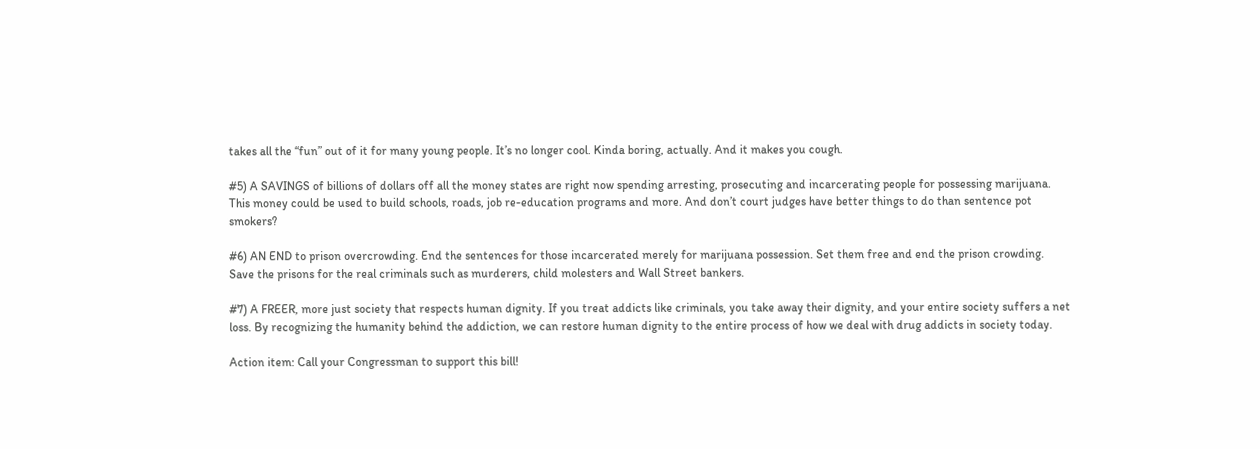takes all the “fun” out of it for many young people. It’s no longer cool. Kinda boring, actually. And it makes you cough.

#5) A SAVINGS of billions of dollars off all the money states are right now spending arresting, prosecuting and incarcerating people for possessing marijuana. This money could be used to build schools, roads, job re-education programs and more. And don’t court judges have better things to do than sentence pot smokers?

#6) AN END to prison overcrowding. End the sentences for those incarcerated merely for marijuana possession. Set them free and end the prison crowding. Save the prisons for the real criminals such as murderers, child molesters and Wall Street bankers.

#7) A FREER, more just society that respects human dignity. If you treat addicts like criminals, you take away their dignity, and your entire society suffers a net loss. By recognizing the humanity behind the addiction, we can restore human dignity to the entire process of how we deal with drug addicts in society today.

Action item: Call your Congressman to support this bill!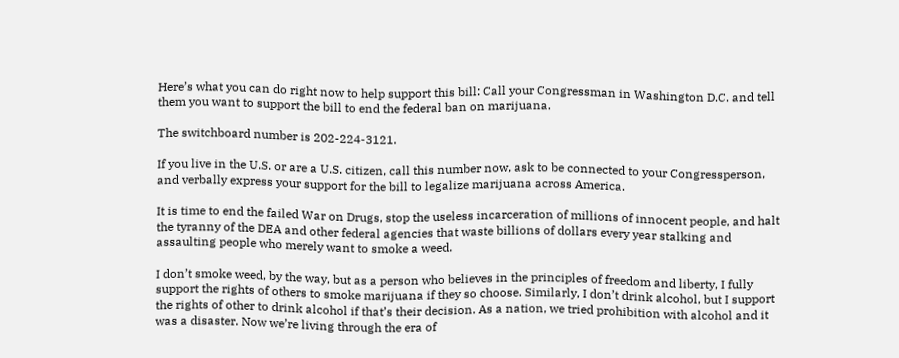Here’s what you can do right now to help support this bill: Call your Congressman in Washington D.C. and tell them you want to support the bill to end the federal ban on marijuana.

The switchboard number is 202-224-3121.

If you live in the U.S. or are a U.S. citizen, call this number now, ask to be connected to your Congressperson, and verbally express your support for the bill to legalize marijuana across America.

It is time to end the failed War on Drugs, stop the useless incarceration of millions of innocent people, and halt the tyranny of the DEA and other federal agencies that waste billions of dollars every year stalking and assaulting people who merely want to smoke a weed.

I don’t smoke weed, by the way, but as a person who believes in the principles of freedom and liberty, I fully support the rights of others to smoke marijuana if they so choose. Similarly, I don’t drink alcohol, but I support the rights of other to drink alcohol if that’s their decision. As a nation, we tried prohibition with alcohol and it was a disaster. Now we’re living through the era of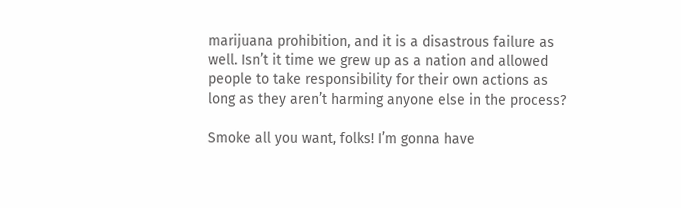marijuana prohibition, and it is a disastrous failure as well. Isn’t it time we grew up as a nation and allowed people to take responsibility for their own actions as long as they aren’t harming anyone else in the process?

Smoke all you want, folks! I’m gonna have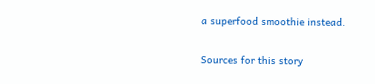a superfood smoothie instead.

Sources for this story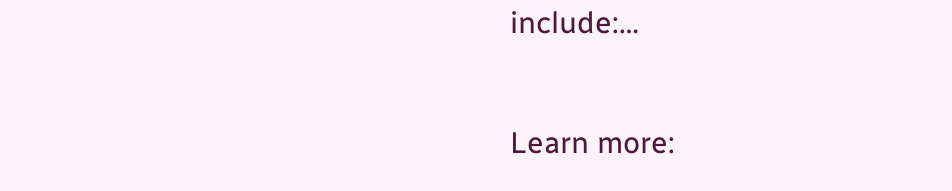include:…

Learn more: